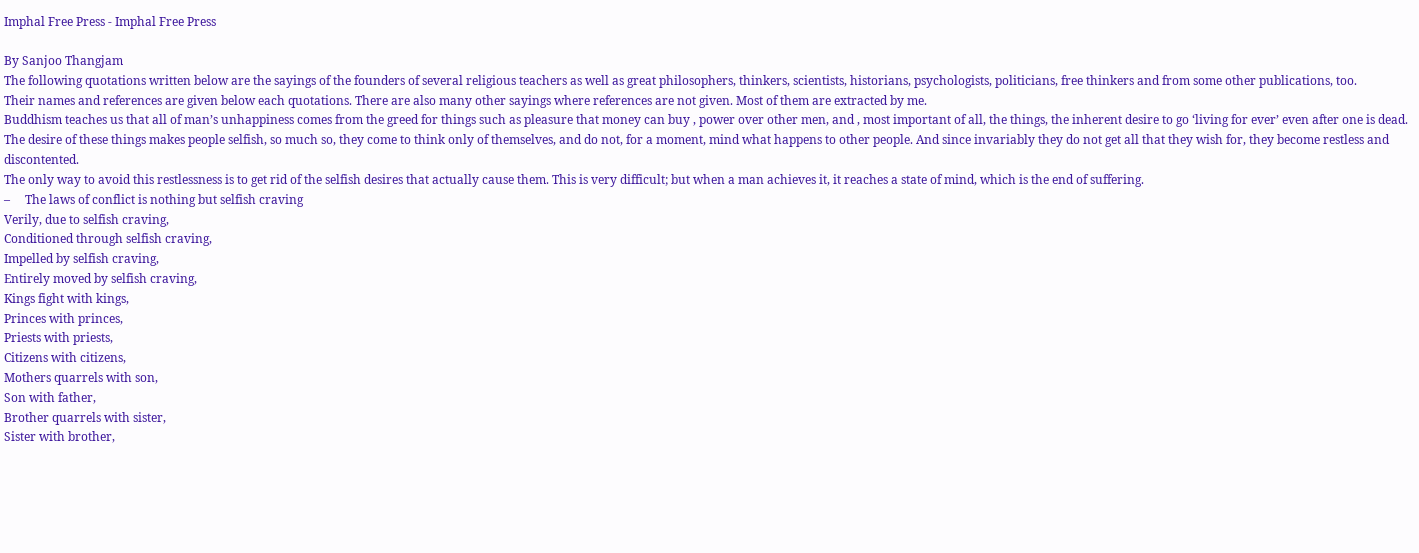Imphal Free Press - Imphal Free Press

By Sanjoo Thangjam
The following quotations written below are the sayings of the founders of several religious teachers as well as great philosophers, thinkers, scientists, historians, psychologists, politicians, free thinkers and from some other publications, too.
Their names and references are given below each quotations. There are also many other sayings where references are not given. Most of them are extracted by me.
Buddhism teaches us that all of man’s unhappiness comes from the greed for things such as pleasure that money can buy , power over other men, and , most important of all, the things, the inherent desire to go ‘living for ever’ even after one is dead.
The desire of these things makes people selfish, so much so, they come to think only of themselves, and do not, for a moment, mind what happens to other people. And since invariably they do not get all that they wish for, they become restless and discontented.
The only way to avoid this restlessness is to get rid of the selfish desires that actually cause them. This is very difficult; but when a man achieves it, it reaches a state of mind, which is the end of suffering.
–     The laws of conflict is nothing but selfish craving
Verily, due to selfish craving,
Conditioned through selfish craving,
Impelled by selfish craving,
Entirely moved by selfish craving,
Kings fight with kings,
Princes with princes,
Priests with priests,
Citizens with citizens,
Mothers quarrels with son,
Son with father,
Brother quarrels with sister,
Sister with brother,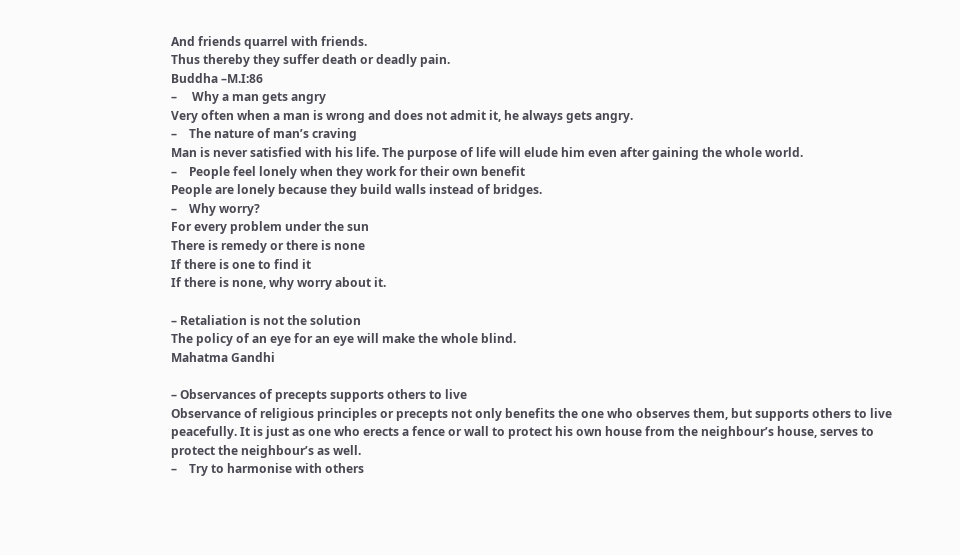And friends quarrel with friends.
Thus thereby they suffer death or deadly pain.
Buddha –M.I:86
–     Why a man gets angry
Very often when a man is wrong and does not admit it, he always gets angry.
–    The nature of man’s craving
Man is never satisfied with his life. The purpose of life will elude him even after gaining the whole world.
–    People feel lonely when they work for their own benefit
People are lonely because they build walls instead of bridges.
–    Why worry?
For every problem under the sun
There is remedy or there is none
If there is one to find it
If there is none, why worry about it.

– Retaliation is not the solution
The policy of an eye for an eye will make the whole blind.
Mahatma Gandhi

– Observances of precepts supports others to live
Observance of religious principles or precepts not only benefits the one who observes them, but supports others to live peacefully. It is just as one who erects a fence or wall to protect his own house from the neighbour’s house, serves to protect the neighbour’s as well.
–    Try to harmonise with others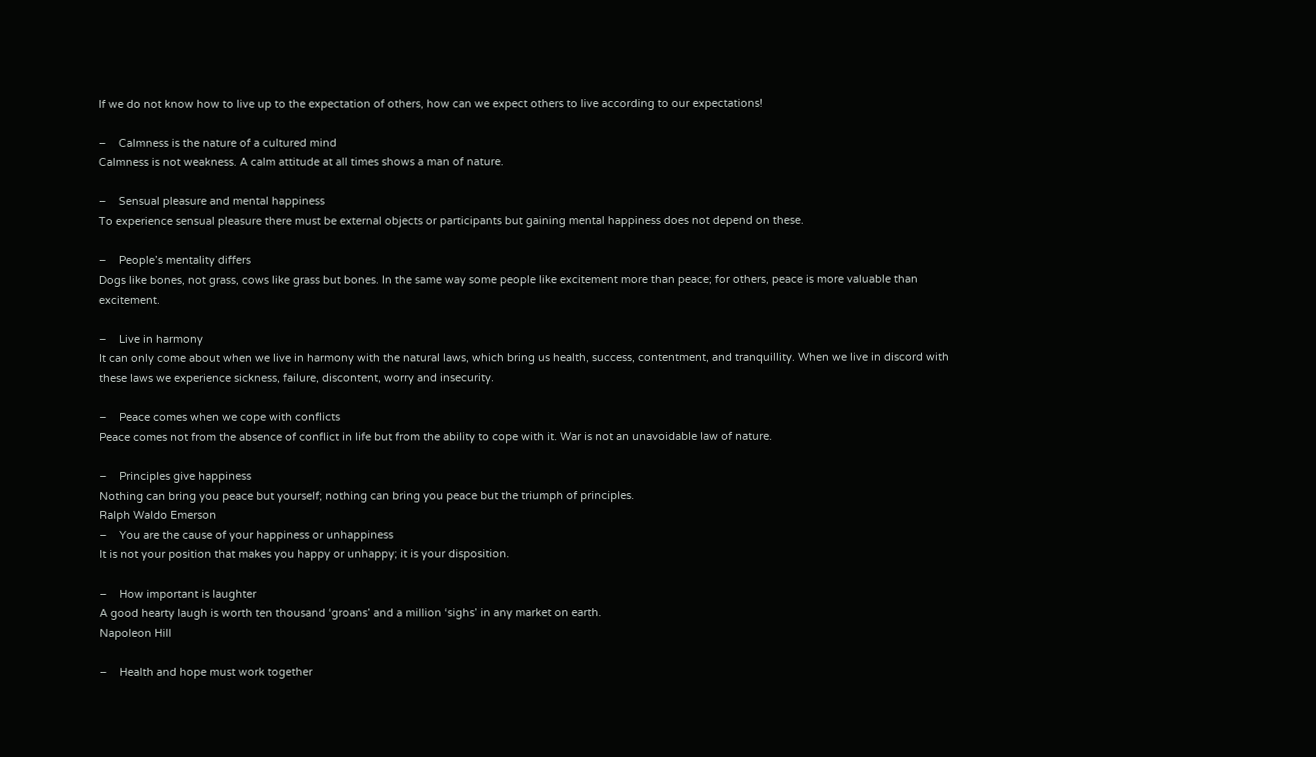If we do not know how to live up to the expectation of others, how can we expect others to live according to our expectations!

–    Calmness is the nature of a cultured mind
Calmness is not weakness. A calm attitude at all times shows a man of nature.

–    Sensual pleasure and mental happiness
To experience sensual pleasure there must be external objects or participants but gaining mental happiness does not depend on these.

–    People’s mentality differs
Dogs like bones, not grass, cows like grass but bones. In the same way some people like excitement more than peace; for others, peace is more valuable than excitement.

–    Live in harmony
It can only come about when we live in harmony with the natural laws, which bring us health, success, contentment, and tranquillity. When we live in discord with these laws we experience sickness, failure, discontent, worry and insecurity.

–    Peace comes when we cope with conflicts
Peace comes not from the absence of conflict in life but from the ability to cope with it. War is not an unavoidable law of nature.

–    Principles give happiness
Nothing can bring you peace but yourself; nothing can bring you peace but the triumph of principles.
Ralph Waldo Emerson
–    You are the cause of your happiness or unhappiness
It is not your position that makes you happy or unhappy; it is your disposition.

–    How important is laughter
A good hearty laugh is worth ten thousand ‘groans’ and a million ‘sighs’ in any market on earth.
Napoleon Hill

–    Health and hope must work together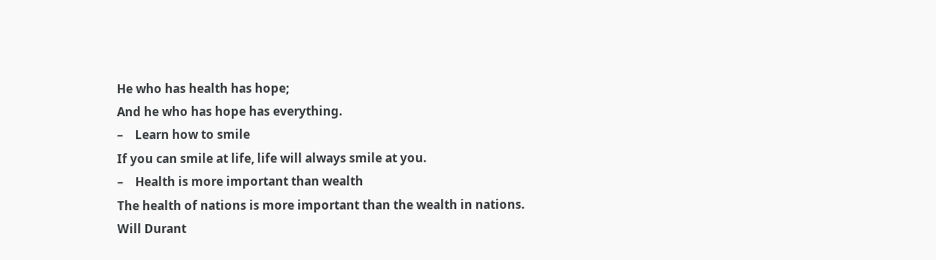He who has health has hope;
And he who has hope has everything.
–    Learn how to smile
If you can smile at life, life will always smile at you.
–    Health is more important than wealth
The health of nations is more important than the wealth in nations.
Will Durant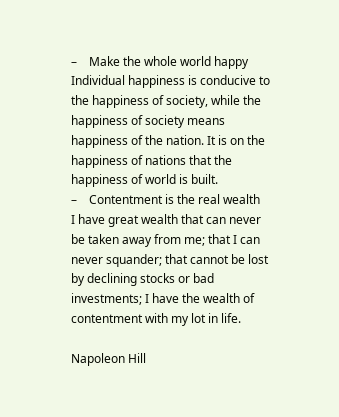–    Make the whole world happy
Individual happiness is conducive to the happiness of society, while the happiness of society means happiness of the nation. It is on the happiness of nations that the happiness of world is built.
–    Contentment is the real wealth
I have great wealth that can never be taken away from me; that I can never squander; that cannot be lost by declining stocks or bad investments; I have the wealth of contentment with my lot in life.

Napoleon Hill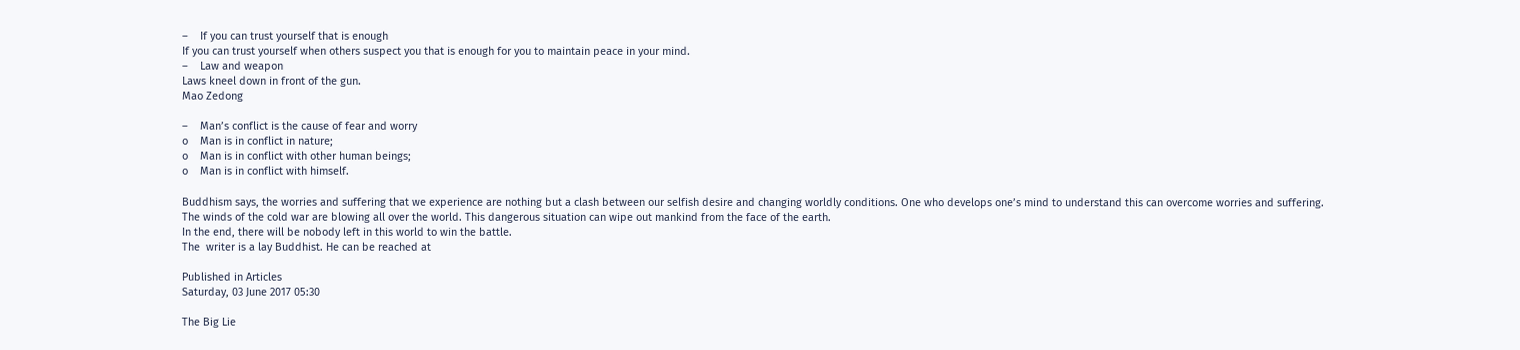–    If you can trust yourself that is enough
If you can trust yourself when others suspect you that is enough for you to maintain peace in your mind.
–    Law and weapon
Laws kneel down in front of the gun.
Mao Zedong

–    Man’s conflict is the cause of fear and worry
o    Man is in conflict in nature;
o    Man is in conflict with other human beings;
o    Man is in conflict with himself.

Buddhism says, the worries and suffering that we experience are nothing but a clash between our selfish desire and changing worldly conditions. One who develops one’s mind to understand this can overcome worries and suffering.
The winds of the cold war are blowing all over the world. This dangerous situation can wipe out mankind from the face of the earth.
In the end, there will be nobody left in this world to win the battle.
The  writer is a lay Buddhist. He can be reached at

Published in Articles
Saturday, 03 June 2017 05:30

The Big Lie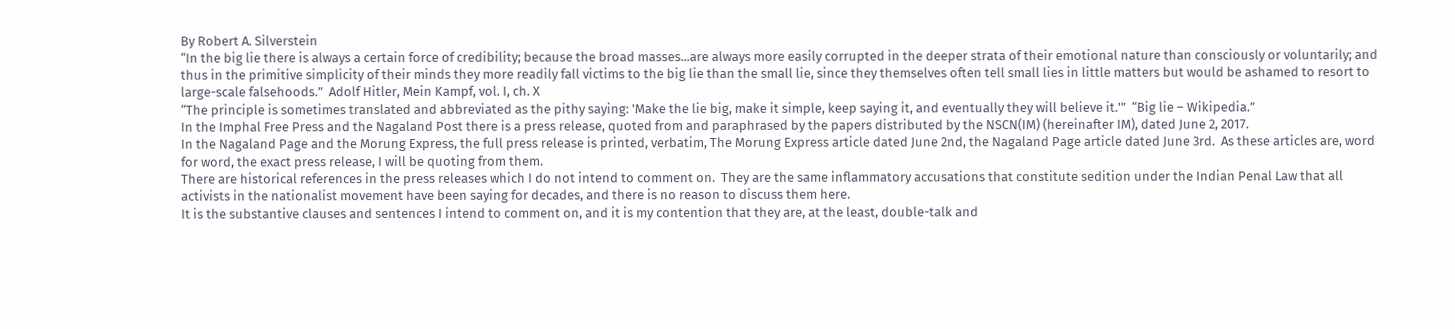By Robert A. Silverstein
“In the big lie there is always a certain force of credibility; because the broad masses...are always more easily corrupted in the deeper strata of their emotional nature than consciously or voluntarily; and thus in the primitive simplicity of their minds they more readily fall victims to the big lie than the small lie, since they themselves often tell small lies in little matters but would be ashamed to resort to large-scale falsehoods.”  Adolf Hitler, Mein Kampf, vol. I, ch. X
“The principle is sometimes translated and abbreviated as the pithy saying: 'Make the lie big, make it simple, keep saying it, and eventually they will believe it.'”  “Big lie – Wikipedia.”
In the Imphal Free Press and the Nagaland Post there is a press release, quoted from and paraphrased by the papers distributed by the NSCN(IM) (hereinafter IM), dated June 2, 2017.
In the Nagaland Page and the Morung Express, the full press release is printed, verbatim, The Morung Express article dated June 2nd, the Nagaland Page article dated June 3rd.  As these articles are, word for word, the exact press release, I will be quoting from them.
There are historical references in the press releases which I do not intend to comment on.  They are the same inflammatory accusations that constitute sedition under the Indian Penal Law that all activists in the nationalist movement have been saying for decades, and there is no reason to discuss them here.
It is the substantive clauses and sentences I intend to comment on, and it is my contention that they are, at the least, double-talk and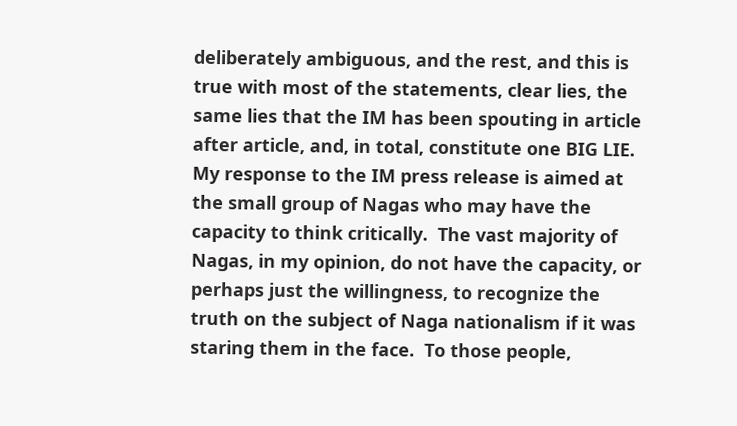deliberately ambiguous, and the rest, and this is true with most of the statements, clear lies, the same lies that the IM has been spouting in article after article, and, in total, constitute one BIG LIE.
My response to the IM press release is aimed at the small group of Nagas who may have the capacity to think critically.  The vast majority of Nagas, in my opinion, do not have the capacity, or perhaps just the willingness, to recognize the truth on the subject of Naga nationalism if it was staring them in the face.  To those people,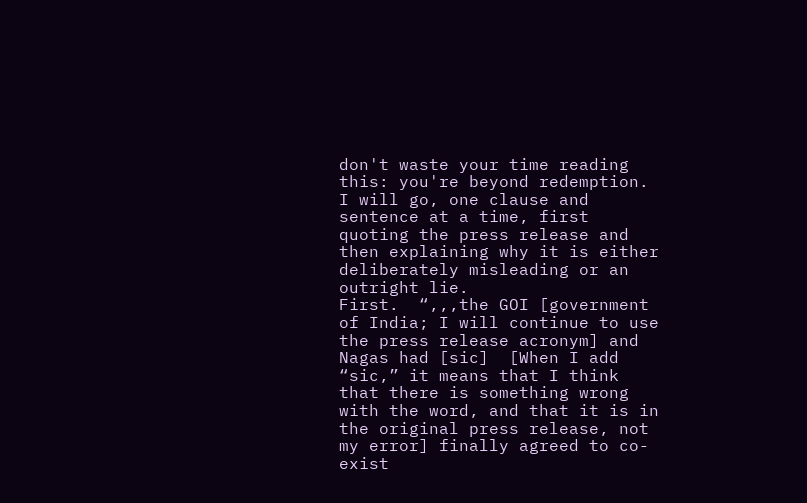don't waste your time reading this: you're beyond redemption.
I will go, one clause and sentence at a time, first quoting the press release and then explaining why it is either deliberately misleading or an outright lie.
First.  “,,,the GOI [government of India; I will continue to use the press release acronym] and Nagas had [sic]  [When I add “sic,” it means that I think that there is something wrong with the word, and that it is in the original press release, not my error] finally agreed to co-exist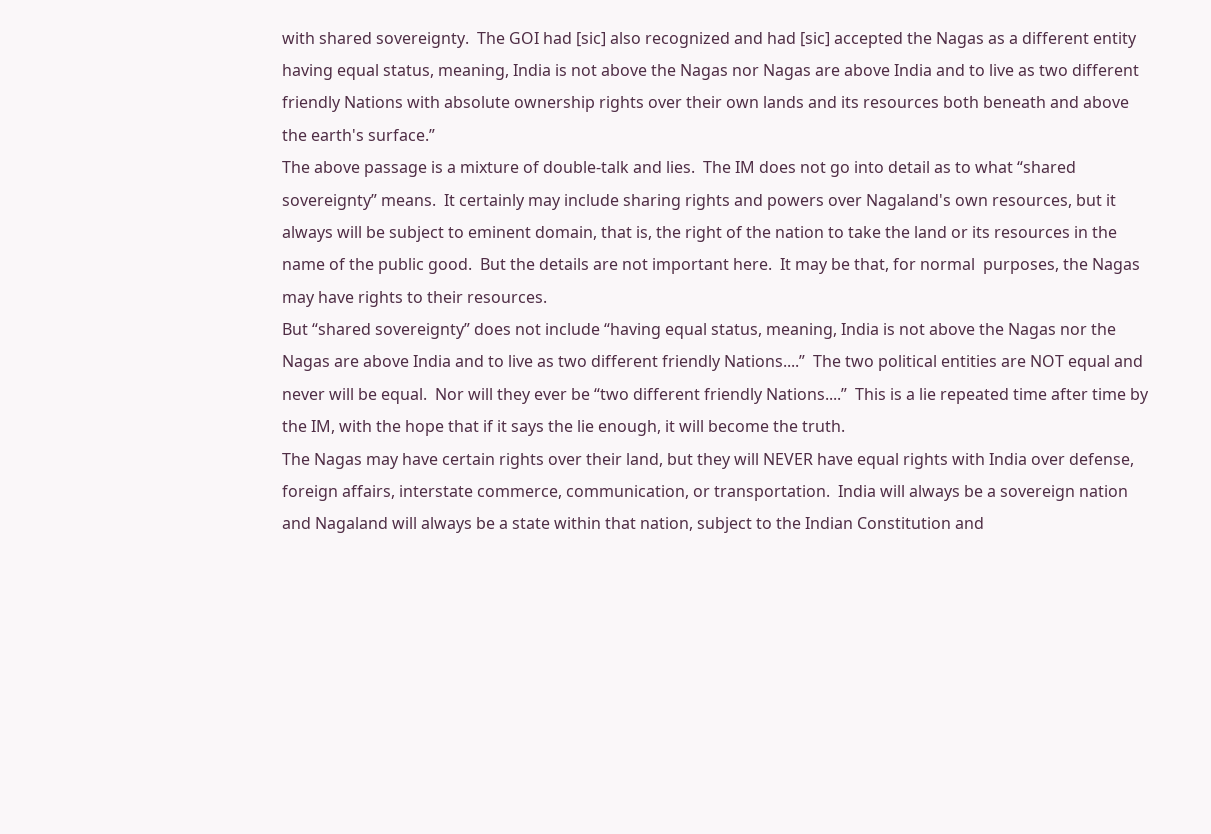with shared sovereignty.  The GOI had [sic] also recognized and had [sic] accepted the Nagas as a different entity having equal status, meaning, India is not above the Nagas nor Nagas are above India and to live as two different friendly Nations with absolute ownership rights over their own lands and its resources both beneath and above the earth's surface.”
The above passage is a mixture of double-talk and lies.  The IM does not go into detail as to what “shared sovereignty” means.  It certainly may include sharing rights and powers over Nagaland's own resources, but it always will be subject to eminent domain, that is, the right of the nation to take the land or its resources in the name of the public good.  But the details are not important here.  It may be that, for normal  purposes, the Nagas may have rights to their resources.
But “shared sovereignty” does not include “having equal status, meaning, India is not above the Nagas nor the Nagas are above India and to live as two different friendly Nations....”  The two political entities are NOT equal and never will be equal.  Nor will they ever be “two different friendly Nations....”  This is a lie repeated time after time by the IM, with the hope that if it says the lie enough, it will become the truth.
The Nagas may have certain rights over their land, but they will NEVER have equal rights with India over defense, foreign affairs, interstate commerce, communication, or transportation.  India will always be a sovereign nation and Nagaland will always be a state within that nation, subject to the Indian Constitution and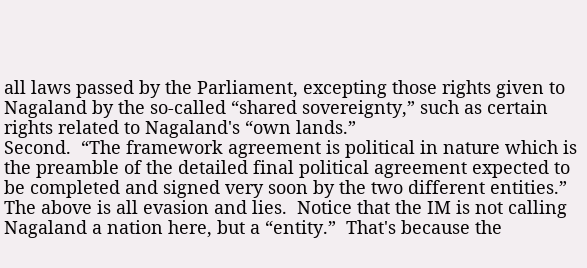all laws passed by the Parliament, excepting those rights given to Nagaland by the so-called “shared sovereignty,” such as certain rights related to Nagaland's “own lands.”
Second.  “The framework agreement is political in nature which is the preamble of the detailed final political agreement expected to be completed and signed very soon by the two different entities.”
The above is all evasion and lies.  Notice that the IM is not calling Nagaland a nation here, but a “entity.”  That's because the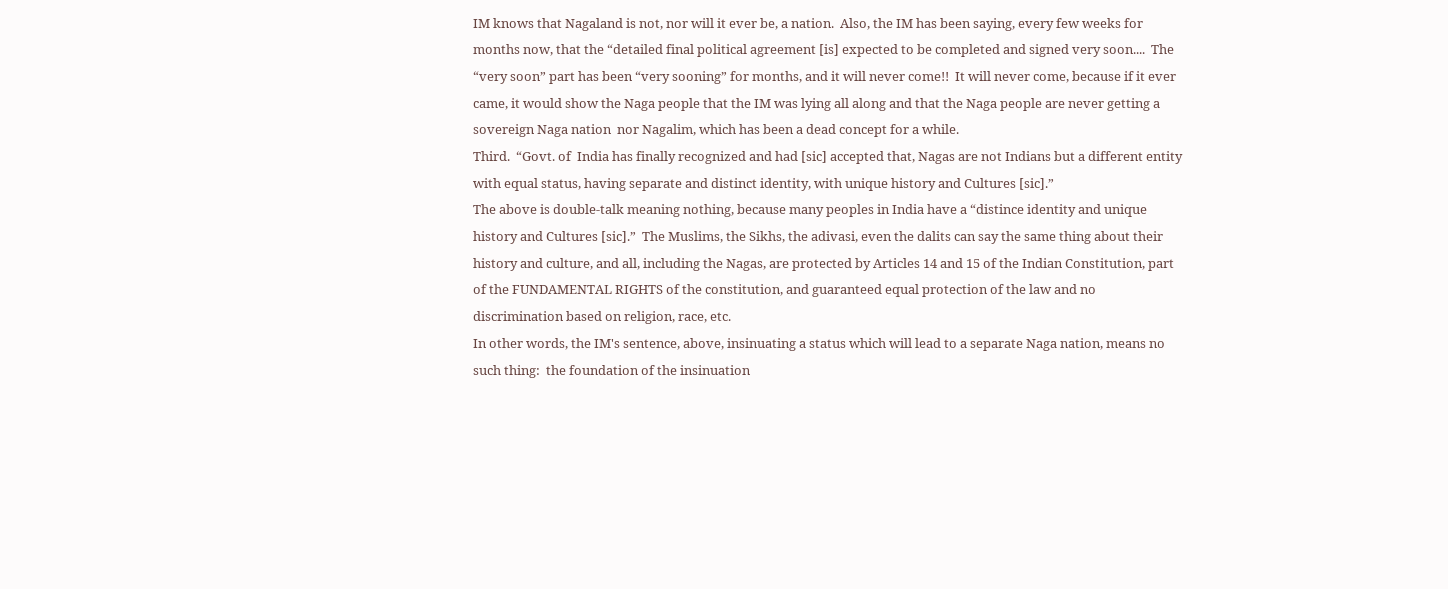IM knows that Nagaland is not, nor will it ever be, a nation.  Also, the IM has been saying, every few weeks for months now, that the “detailed final political agreement [is] expected to be completed and signed very soon....  The “very soon” part has been “very sooning” for months, and it will never come!!  It will never come, because if it ever came, it would show the Naga people that the IM was lying all along and that the Naga people are never getting a sovereign Naga nation  nor Nagalim, which has been a dead concept for a while.
Third.  “Govt. of  India has finally recognized and had [sic] accepted that, Nagas are not Indians but a different entity with equal status, having separate and distinct identity, with unique history and Cultures [sic].”
The above is double-talk meaning nothing, because many peoples in India have a “distince identity and unique history and Cultures [sic].”  The Muslims, the Sikhs, the adivasi, even the dalits can say the same thing about their history and culture, and all, including the Nagas, are protected by Articles 14 and 15 of the Indian Constitution, part of the FUNDAMENTAL RIGHTS of the constitution, and guaranteed equal protection of the law and no discrimination based on religion, race, etc.
In other words, the IM's sentence, above, insinuating a status which will lead to a separate Naga nation, means no such thing:  the foundation of the insinuation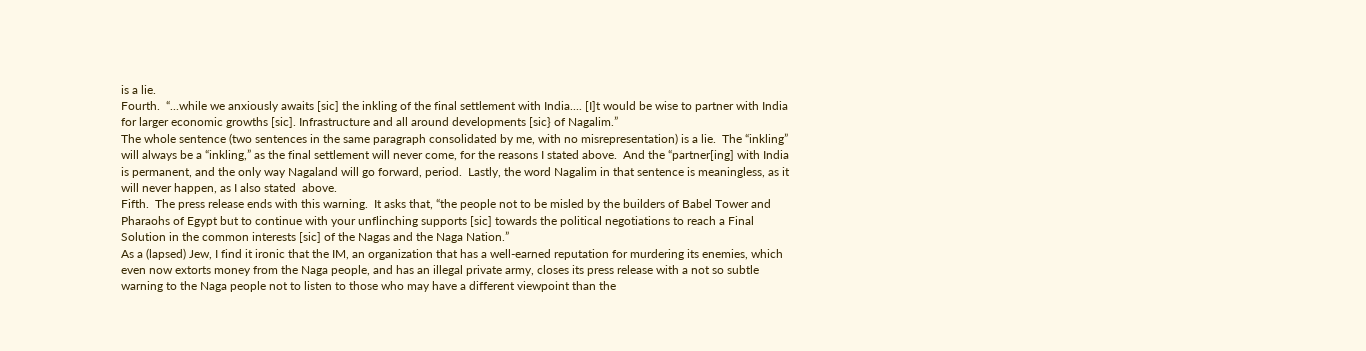is a lie.
Fourth.  “...while we anxiously awaits [sic] the inkling of the final settlement with India.... [I]t would be wise to partner with India for larger economic growths [sic]. Infrastructure and all around developments [sic} of Nagalim.”
The whole sentence (two sentences in the same paragraph consolidated by me, with no misrepresentation) is a lie.  The “inkling” will always be a “inkling,” as the final settlement will never come, for the reasons I stated above.  And the “partner[ing] with India is permanent, and the only way Nagaland will go forward, period.  Lastly, the word Nagalim in that sentence is meaningless, as it will never happen, as I also stated  above.
Fifth.  The press release ends with this warning.  It asks that, “the people not to be misled by the builders of Babel Tower and Pharaohs of Egypt but to continue with your unflinching supports [sic] towards the political negotiations to reach a Final Solution in the common interests [sic] of the Nagas and the Naga Nation.”
As a (lapsed) Jew, I find it ironic that the IM, an organization that has a well-earned reputation for murdering its enemies, which even now extorts money from the Naga people, and has an illegal private army, closes its press release with a not so subtle warning to the Naga people not to listen to those who may have a different viewpoint than the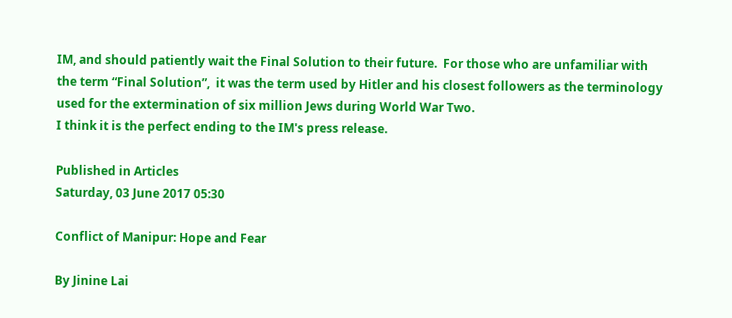IM, and should patiently wait the Final Solution to their future.  For those who are unfamiliar with the term “Final Solution”,  it was the term used by Hitler and his closest followers as the terminology used for the extermination of six million Jews during World War Two.
I think it is the perfect ending to the IM's press release.

Published in Articles
Saturday, 03 June 2017 05:30

Conflict of Manipur: Hope and Fear

By Jinine Lai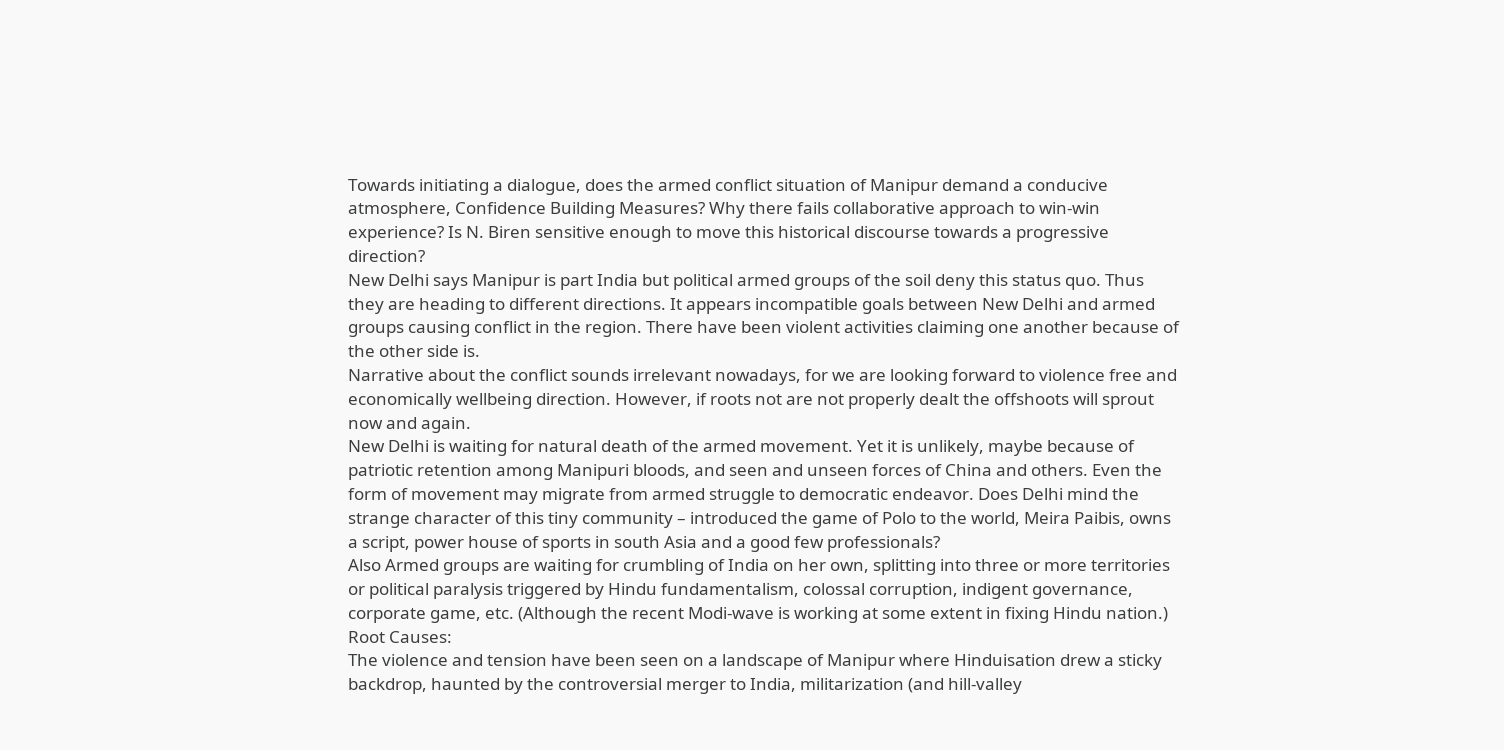Towards initiating a dialogue, does the armed conflict situation of Manipur demand a conducive atmosphere, Confidence Building Measures? Why there fails collaborative approach to win-win experience? Is N. Biren sensitive enough to move this historical discourse towards a progressive direction?
New Delhi says Manipur is part India but political armed groups of the soil deny this status quo. Thus they are heading to different directions. It appears incompatible goals between New Delhi and armed groups causing conflict in the region. There have been violent activities claiming one another because of the other side is.
Narrative about the conflict sounds irrelevant nowadays, for we are looking forward to violence free and economically wellbeing direction. However, if roots not are not properly dealt the offshoots will sprout now and again.
New Delhi is waiting for natural death of the armed movement. Yet it is unlikely, maybe because of patriotic retention among Manipuri bloods, and seen and unseen forces of China and others. Even the form of movement may migrate from armed struggle to democratic endeavor. Does Delhi mind the strange character of this tiny community – introduced the game of Polo to the world, Meira Paibis, owns a script, power house of sports in south Asia and a good few professionals?
Also Armed groups are waiting for crumbling of India on her own, splitting into three or more territories or political paralysis triggered by Hindu fundamentalism, colossal corruption, indigent governance, corporate game, etc. (Although the recent Modi-wave is working at some extent in fixing Hindu nation.)
Root Causes:
The violence and tension have been seen on a landscape of Manipur where Hinduisation drew a sticky backdrop, haunted by the controversial merger to India, militarization (and hill-valley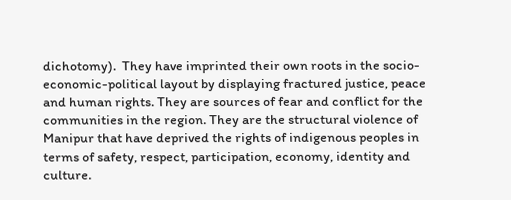dichotomy).  They have imprinted their own roots in the socio-economic-political layout by displaying fractured justice, peace and human rights. They are sources of fear and conflict for the communities in the region. They are the structural violence of Manipur that have deprived the rights of indigenous peoples in terms of safety, respect, participation, economy, identity and culture.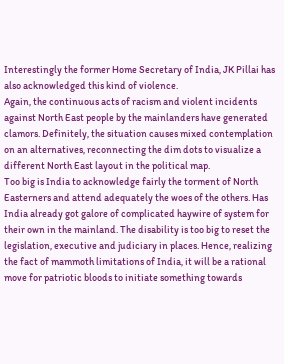Interestingly the former Home Secretary of India, JK Pillai has also acknowledged this kind of violence.
Again, the continuous acts of racism and violent incidents against North East people by the mainlanders have generated clamors. Definitely, the situation causes mixed contemplation on an alternatives, reconnecting the dim dots to visualize a different North East layout in the political map.
Too big is India to acknowledge fairly the torment of North Easterners and attend adequately the woes of the others. Has India already got galore of complicated haywire of system for their own in the mainland. The disability is too big to reset the legislation, executive and judiciary in places. Hence, realizing the fact of mammoth limitations of India, it will be a rational move for patriotic bloods to initiate something towards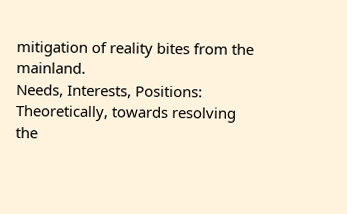mitigation of reality bites from the mainland.
Needs, Interests, Positions:
Theoretically, towards resolving the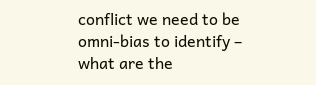conflict we need to be omni-bias to identify – what are the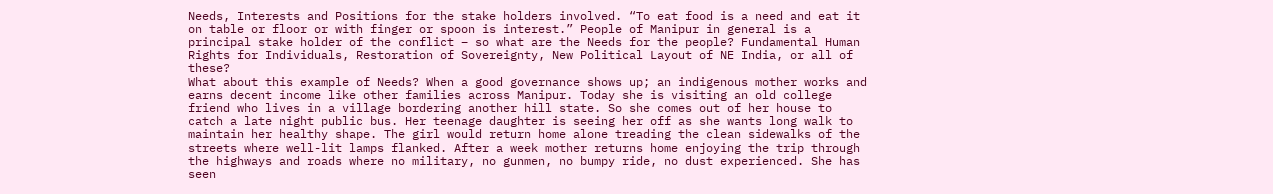Needs, Interests and Positions for the stake holders involved. “To eat food is a need and eat it on table or floor or with finger or spoon is interest.” People of Manipur in general is a principal stake holder of the conflict – so what are the Needs for the people? Fundamental Human Rights for Individuals, Restoration of Sovereignty, New Political Layout of NE India, or all of these?
What about this example of Needs? When a good governance shows up; an indigenous mother works and earns decent income like other families across Manipur. Today she is visiting an old college friend who lives in a village bordering another hill state. So she comes out of her house to catch a late night public bus. Her teenage daughter is seeing her off as she wants long walk to maintain her healthy shape. The girl would return home alone treading the clean sidewalks of the streets where well-lit lamps flanked. After a week mother returns home enjoying the trip through the highways and roads where no military, no gunmen, no bumpy ride, no dust experienced. She has seen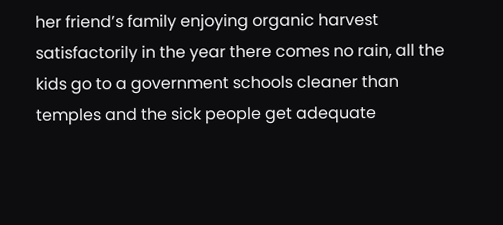her friend’s family enjoying organic harvest satisfactorily in the year there comes no rain, all the kids go to a government schools cleaner than temples and the sick people get adequate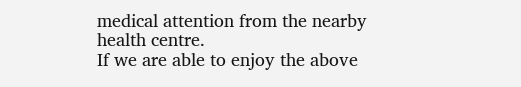medical attention from the nearby health centre.
If we are able to enjoy the above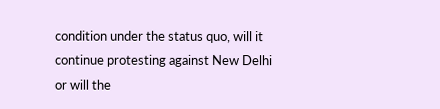condition under the status quo, will it continue protesting against New Delhi or will the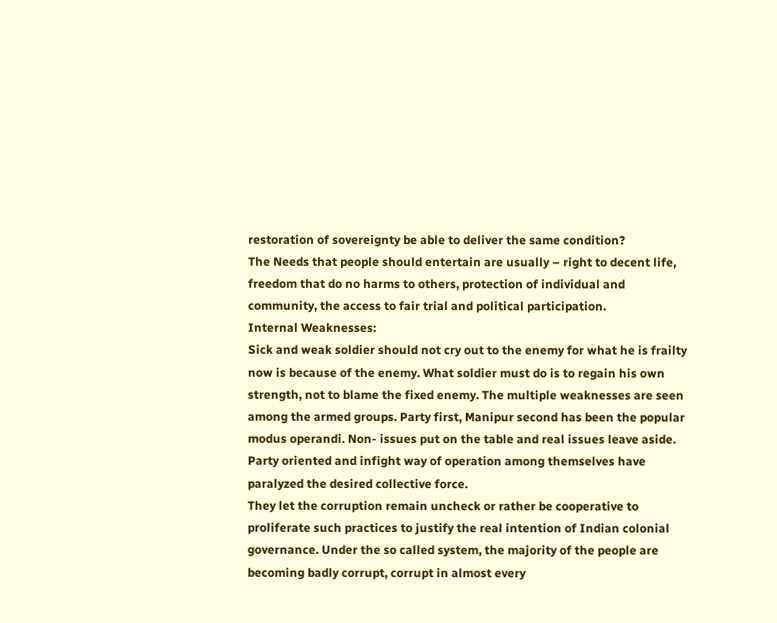restoration of sovereignty be able to deliver the same condition?
The Needs that people should entertain are usually – right to decent life, freedom that do no harms to others, protection of individual and community, the access to fair trial and political participation.
Internal Weaknesses:
Sick and weak soldier should not cry out to the enemy for what he is frailty now is because of the enemy. What soldier must do is to regain his own strength, not to blame the fixed enemy. The multiple weaknesses are seen among the armed groups. Party first, Manipur second has been the popular modus operandi. Non- issues put on the table and real issues leave aside. Party oriented and infight way of operation among themselves have paralyzed the desired collective force.
They let the corruption remain uncheck or rather be cooperative to proliferate such practices to justify the real intention of Indian colonial governance. Under the so called system, the majority of the people are becoming badly corrupt, corrupt in almost every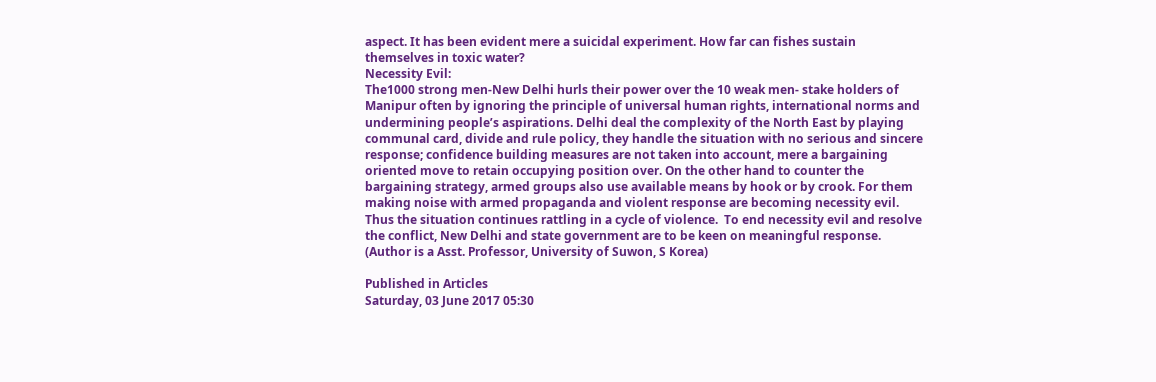aspect. It has been evident mere a suicidal experiment. How far can fishes sustain themselves in toxic water?
Necessity Evil:
The1000 strong men-New Delhi hurls their power over the 10 weak men- stake holders of Manipur often by ignoring the principle of universal human rights, international norms and undermining people’s aspirations. Delhi deal the complexity of the North East by playing communal card, divide and rule policy, they handle the situation with no serious and sincere response; confidence building measures are not taken into account, mere a bargaining oriented move to retain occupying position over. On the other hand to counter the bargaining strategy, armed groups also use available means by hook or by crook. For them making noise with armed propaganda and violent response are becoming necessity evil. Thus the situation continues rattling in a cycle of violence.  To end necessity evil and resolve the conflict, New Delhi and state government are to be keen on meaningful response.
(Author is a Asst. Professor, University of Suwon, S Korea)

Published in Articles
Saturday, 03 June 2017 05:30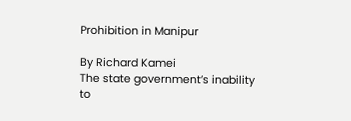Prohibition in Manipur

By Richard Kamei
The state government’s inability to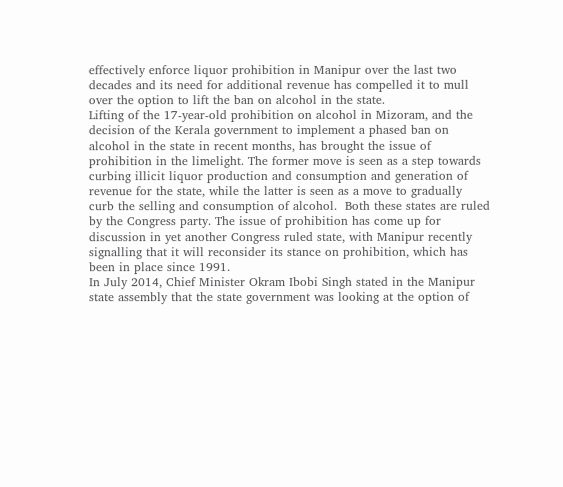effectively enforce liquor prohibition in Manipur over the last two decades and its need for additional revenue has compelled it to mull over the option to lift the ban on alcohol in the state.
Lifting of the 17-year-old prohibition on alcohol in Mizoram, and the decision of the Kerala government to implement a phased ban on alcohol in the state in recent months, has brought the issue of prohibition in the limelight. The former move is seen as a step towards curbing illicit liquor production and consumption and generation of revenue for the state, while the latter is seen as a move to gradually curb the selling and consumption of alcohol.  Both these states are ruled by the Congress party. The issue of prohibition has come up for discussion in yet another Congress ruled state, with Manipur recently signalling that it will reconsider its stance on prohibition, which has been in place since 1991.
In July 2014, Chief Minister Okram Ibobi Singh stated in the Manipur state assembly that the state government was looking at the option of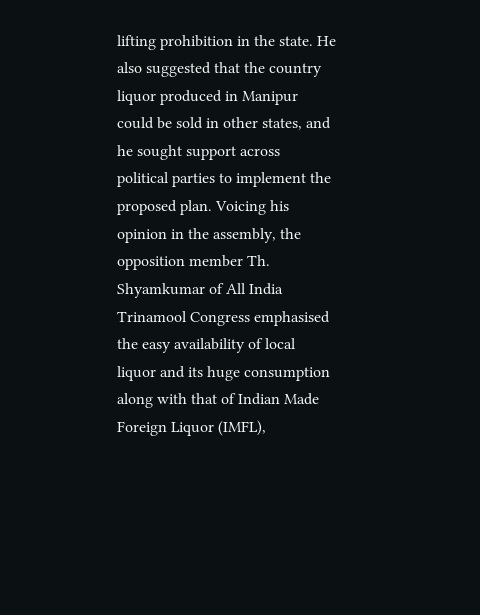lifting prohibition in the state. He also suggested that the country liquor produced in Manipur could be sold in other states, and he sought support across  political parties to implement the proposed plan. Voicing his opinion in the assembly, the opposition member Th. Shyamkumar of All India Trinamool Congress emphasised  the easy availability of local liquor and its huge consumption along with that of Indian Made Foreign Liquor (IMFL),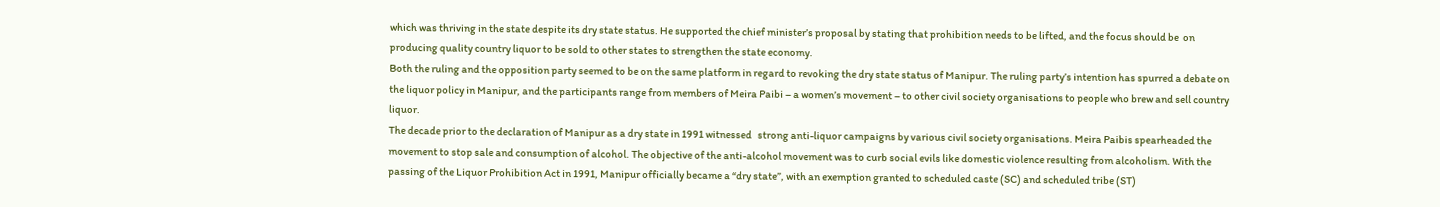which was thriving in the state despite its dry state status. He supported the chief minister’s proposal by stating that prohibition needs to be lifted, and the focus should be  on producing quality country liquor to be sold to other states to strengthen the state economy.
Both the ruling and the opposition party seemed to be on the same platform in regard to revoking the dry state status of Manipur. The ruling party’s intention has spurred a debate on the liquor policy in Manipur, and the participants range from members of Meira Paibi – a women’s movement – to other civil society organisations to people who brew and sell country liquor.
The decade prior to the declaration of Manipur as a dry state in 1991 witnessed   strong anti-liquor campaigns by various civil society organisations. Meira Paibis spearheaded the movement to stop sale and consumption of alcohol. The objective of the anti-alcohol movement was to curb social evils like domestic violence resulting from alcoholism. With the passing of the Liquor Prohibition Act in 1991, Manipur officially became a “dry state”, with an exemption granted to scheduled caste (SC) and scheduled tribe (ST)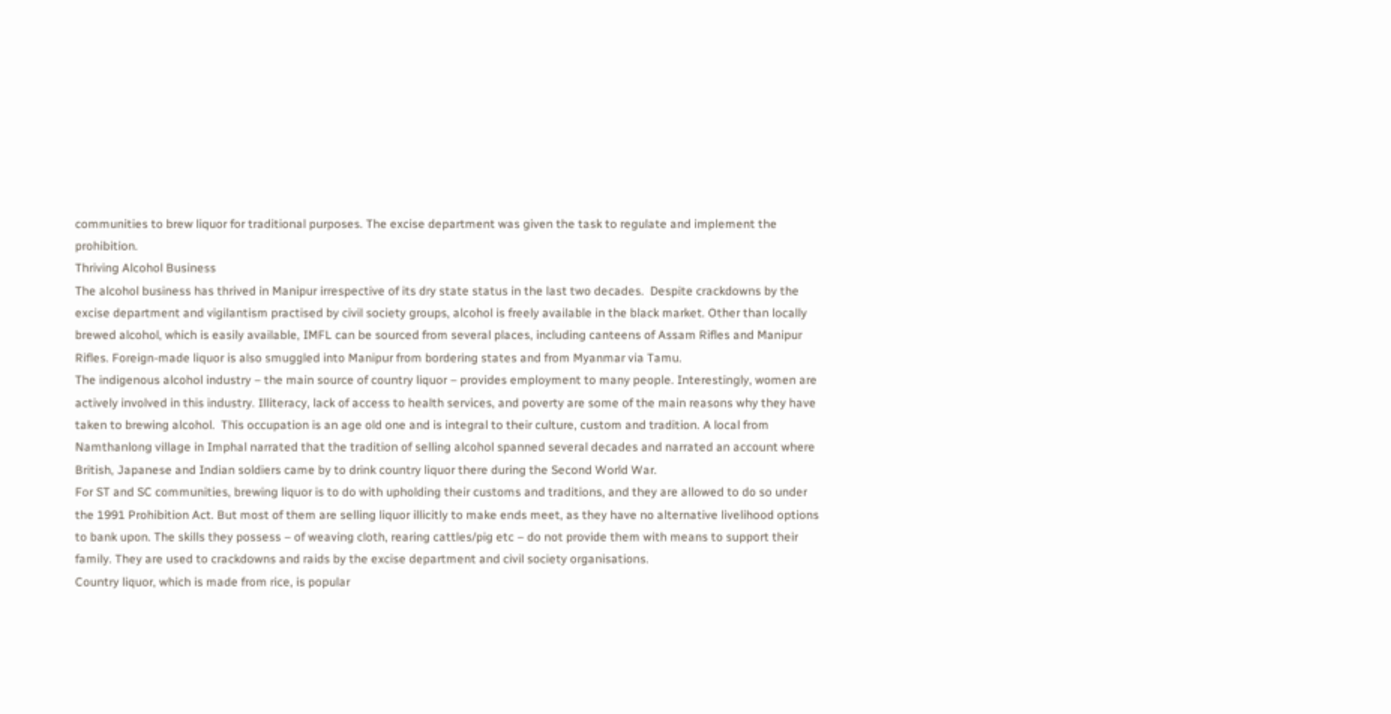communities to brew liquor for traditional purposes. The excise department was given the task to regulate and implement the prohibition.
Thriving Alcohol Business
The alcohol business has thrived in Manipur irrespective of its dry state status in the last two decades.  Despite crackdowns by the excise department and vigilantism practised by civil society groups, alcohol is freely available in the black market. Other than locally brewed alcohol, which is easily available, IMFL can be sourced from several places, including canteens of Assam Rifles and Manipur Rifles. Foreign-made liquor is also smuggled into Manipur from bordering states and from Myanmar via Tamu.
The indigenous alcohol industry – the main source of country liquor – provides employment to many people. Interestingly, women are actively involved in this industry. Illiteracy, lack of access to health services, and poverty are some of the main reasons why they have taken to brewing alcohol.  This occupation is an age old one and is integral to their culture, custom and tradition. A local from Namthanlong village in Imphal narrated that the tradition of selling alcohol spanned several decades and narrated an account where British, Japanese and Indian soldiers came by to drink country liquor there during the Second World War.
For ST and SC communities, brewing liquor is to do with upholding their customs and traditions, and they are allowed to do so under the 1991 Prohibition Act. But most of them are selling liquor illicitly to make ends meet, as they have no alternative livelihood options to bank upon. The skills they possess – of weaving cloth, rearing cattles/pig etc – do not provide them with means to support their family. They are used to crackdowns and raids by the excise department and civil society organisations.
Country liquor, which is made from rice, is popular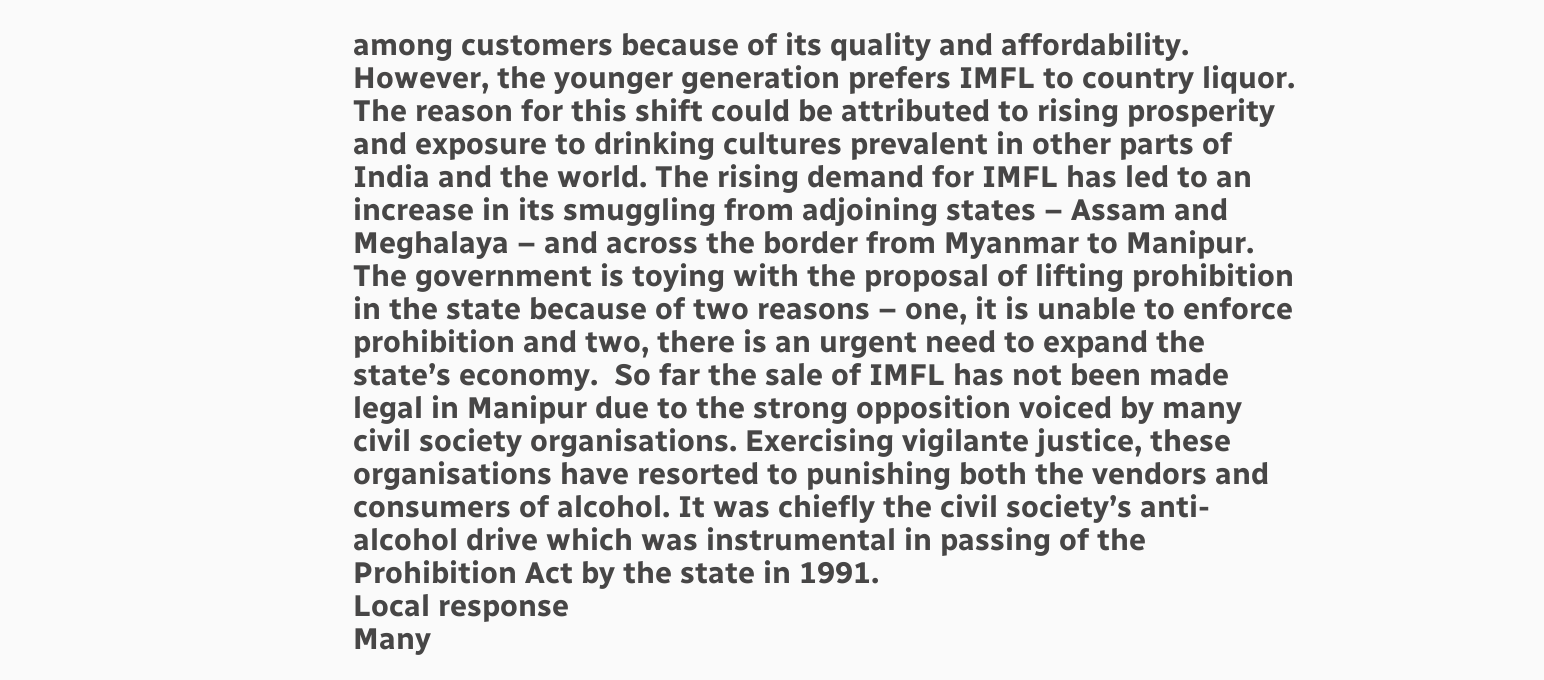among customers because of its quality and affordability. However, the younger generation prefers IMFL to country liquor. The reason for this shift could be attributed to rising prosperity and exposure to drinking cultures prevalent in other parts of India and the world. The rising demand for IMFL has led to an increase in its smuggling from adjoining states – Assam and Meghalaya – and across the border from Myanmar to Manipur. The government is toying with the proposal of lifting prohibition in the state because of two reasons – one, it is unable to enforce prohibition and two, there is an urgent need to expand the state’s economy.  So far the sale of IMFL has not been made legal in Manipur due to the strong opposition voiced by many civil society organisations. Exercising vigilante justice, these organisations have resorted to punishing both the vendors and consumers of alcohol. It was chiefly the civil society’s anti-alcohol drive which was instrumental in passing of the Prohibition Act by the state in 1991.
Local response
Many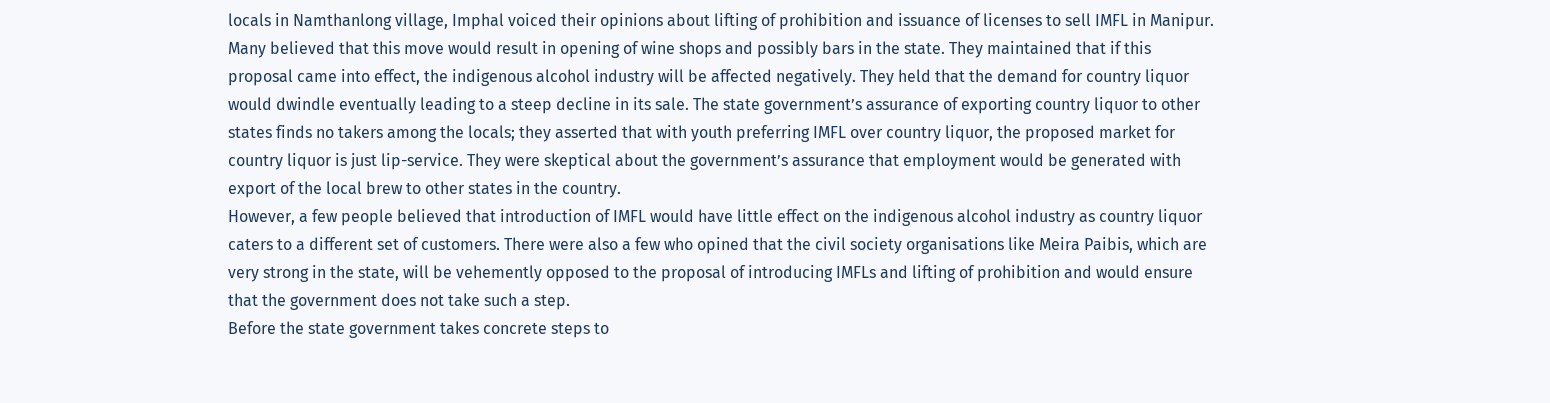locals in Namthanlong village, Imphal voiced their opinions about lifting of prohibition and issuance of licenses to sell IMFL in Manipur. Many believed that this move would result in opening of wine shops and possibly bars in the state. They maintained that if this proposal came into effect, the indigenous alcohol industry will be affected negatively. They held that the demand for country liquor would dwindle eventually leading to a steep decline in its sale. The state government’s assurance of exporting country liquor to other states finds no takers among the locals; they asserted that with youth preferring IMFL over country liquor, the proposed market for country liquor is just lip-service. They were skeptical about the government’s assurance that employment would be generated with export of the local brew to other states in the country.
However, a few people believed that introduction of IMFL would have little effect on the indigenous alcohol industry as country liquor caters to a different set of customers. There were also a few who opined that the civil society organisations like Meira Paibis, which are very strong in the state, will be vehemently opposed to the proposal of introducing IMFLs and lifting of prohibition and would ensure that the government does not take such a step.
Before the state government takes concrete steps to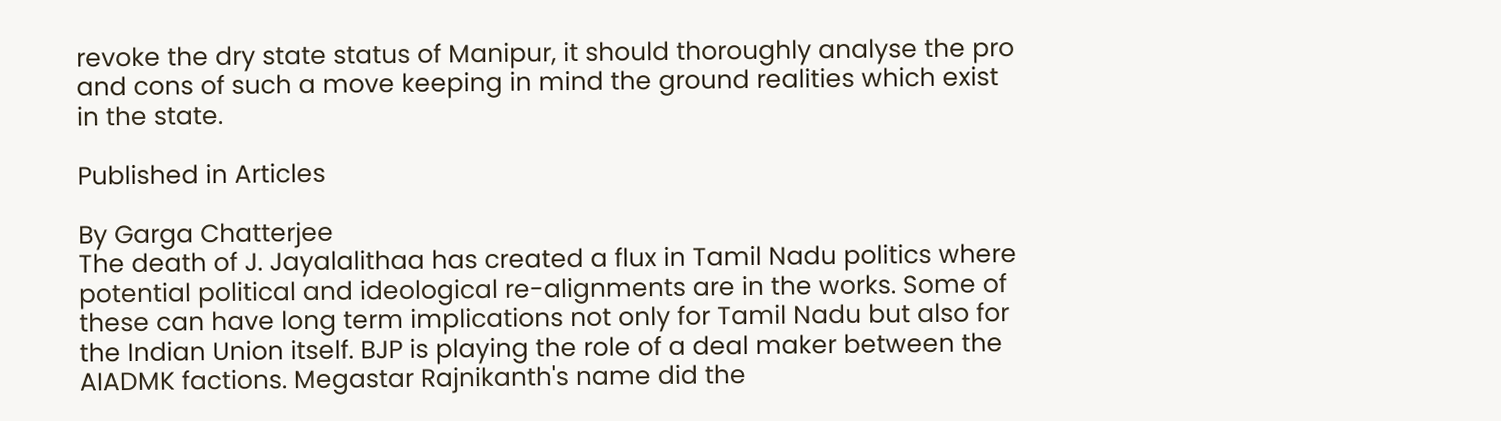revoke the dry state status of Manipur, it should thoroughly analyse the pro and cons of such a move keeping in mind the ground realities which exist in the state.

Published in Articles

By Garga Chatterjee
The death of J. Jayalalithaa has created a flux in Tamil Nadu politics where potential political and ideological re-alignments are in the works. Some of these can have long term implications not only for Tamil Nadu but also for the Indian Union itself. BJP is playing the role of a deal maker between the AIADMK factions. Megastar Rajnikanth's name did the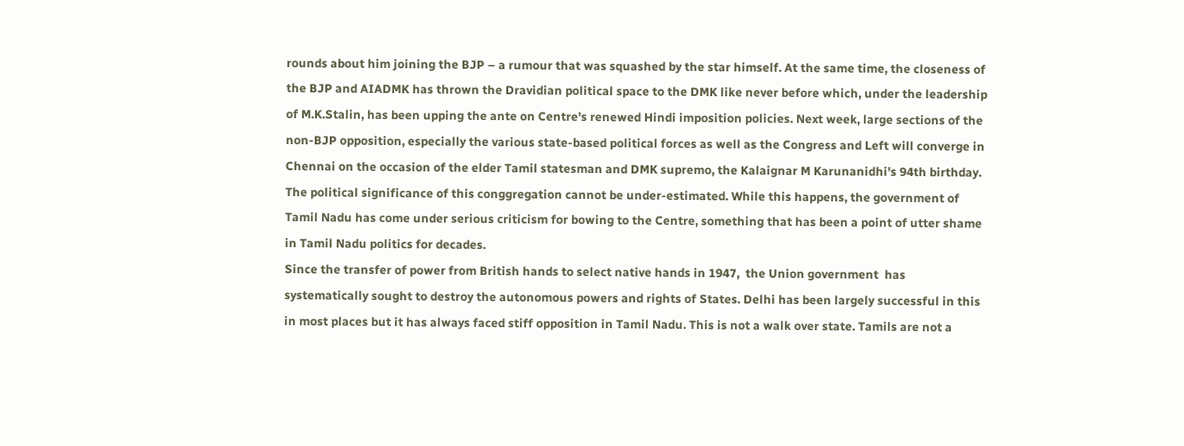rounds about him joining the BJP – a rumour that was squashed by the star himself. At the same time, the closeness of the BJP and AIADMK has thrown the Dravidian political space to the DMK like never before which, under the leadership of M.K.Stalin, has been upping the ante on Centre's renewed Hindi imposition policies. Next week, large sections of the non-BJP opposition, especially the various state-based political forces as well as the Congress and Left will converge in Chennai on the occasion of the elder Tamil statesman and DMK supremo, the Kalaignar M Karunanidhi's 94th birthday. The political significance of this conggregation cannot be under-estimated. While this happens, the government of Tamil Nadu has come under serious criticism for bowing to the Centre, something that has been a point of utter shame in Tamil Nadu politics for decades.
Since the transfer of power from British hands to select native hands in 1947,  the Union government  has systematically sought to destroy the autonomous powers and rights of States. Delhi has been largely successful in this in most places but it has always faced stiff opposition in Tamil Nadu. This is not a walk over state. Tamils are not a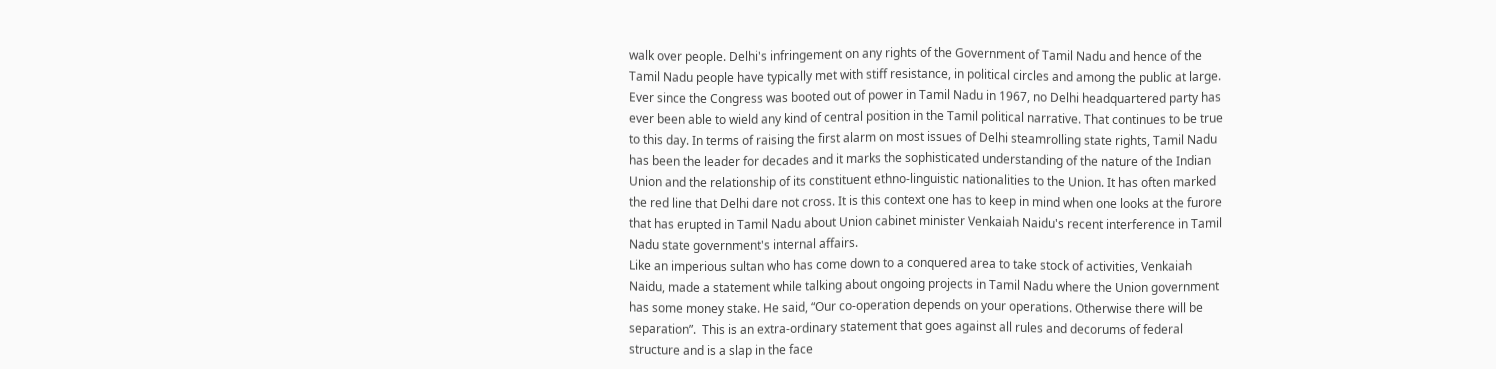walk over people. Delhi's infringement on any rights of the Government of Tamil Nadu and hence of the Tamil Nadu people have typically met with stiff resistance, in political circles and among the public at large. Ever since the Congress was booted out of power in Tamil Nadu in 1967, no Delhi headquartered party has ever been able to wield any kind of central position in the Tamil political narrative. That continues to be true to this day. In terms of raising the first alarm on most issues of Delhi steamrolling state rights, Tamil Nadu has been the leader for decades and it marks the sophisticated understanding of the nature of the Indian Union and the relationship of its constituent ethno-linguistic nationalities to the Union. It has often marked the red line that Delhi dare not cross. It is this context one has to keep in mind when one looks at the furore that has erupted in Tamil Nadu about Union cabinet minister Venkaiah Naidu's recent interference in Tamil Nadu state government's internal affairs.
Like an imperious sultan who has come down to a conquered area to take stock of activities, Venkaiah Naidu, made a statement while talking about ongoing projects in Tamil Nadu where the Union government has some money stake. He said, “Our co-operation depends on your operations. Otherwise there will be separation”.  This is an extra-ordinary statement that goes against all rules and decorums of federal structure and is a slap in the face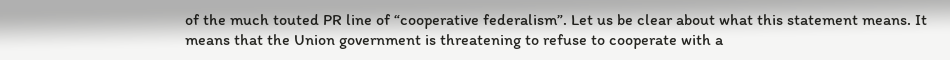of the much touted PR line of “cooperative federalism”. Let us be clear about what this statement means. It means that the Union government is threatening to refuse to cooperate with a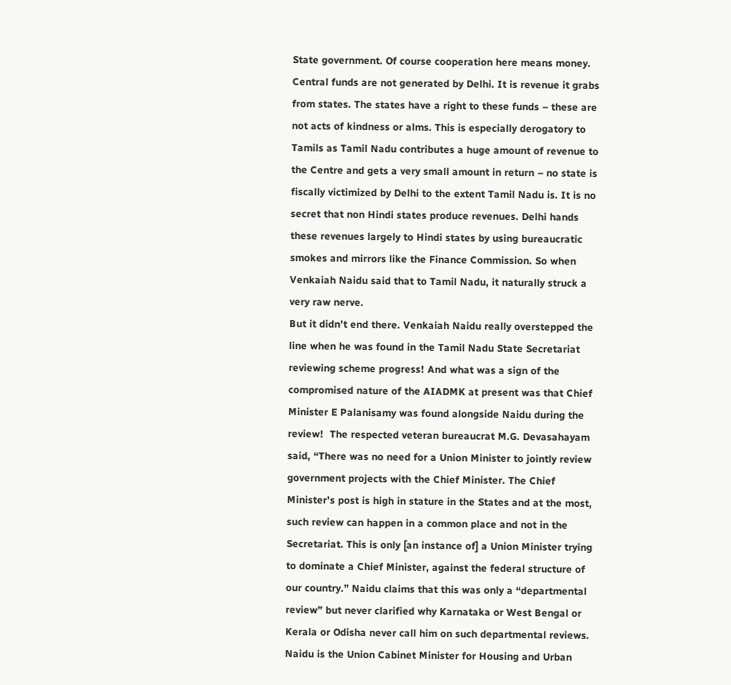State government. Of course cooperation here means money. Central funds are not generated by Delhi. It is revenue it grabs from states. The states have a right to these funds – these are not acts of kindness or alms. This is especially derogatory to Tamils as Tamil Nadu contributes a huge amount of revenue to the Centre and gets a very small amount in return – no state is fiscally victimized by Delhi to the extent Tamil Nadu is. It is no secret that non Hindi states produce revenues. Delhi hands these revenues largely to Hindi states by using bureaucratic smokes and mirrors like the Finance Commission. So when Venkaiah Naidu said that to Tamil Nadu, it naturally struck a very raw nerve.
But it didn’t end there. Venkaiah Naidu really overstepped the line when he was found in the Tamil Nadu State Secretariat reviewing scheme progress! And what was a sign of the compromised nature of the AIADMK at present was that Chief Minister E Palanisamy was found alongside Naidu during the review!  The respected veteran bureaucrat M.G. Devasahayam said, “There was no need for a Union Minister to jointly review government projects with the Chief Minister. The Chief Minister’s post is high in stature in the States and at the most, such review can happen in a common place and not in the Secretariat. This is only [an instance of] a Union Minister trying to dominate a Chief Minister, against the federal structure of our country.” Naidu claims that this was only a “departmental review” but never clarified why Karnataka or West Bengal or Kerala or Odisha never call him on such departmental reviews. Naidu is the Union Cabinet Minister for Housing and Urban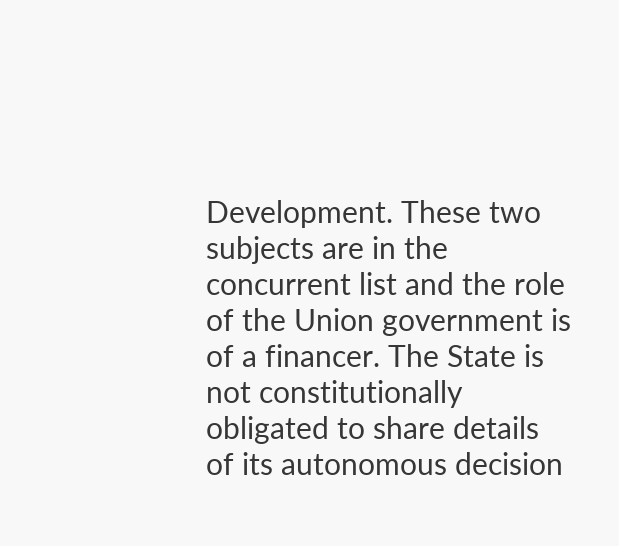Development. These two subjects are in the concurrent list and the role of the Union government is of a financer. The State is not constitutionally obligated to share details of its autonomous decision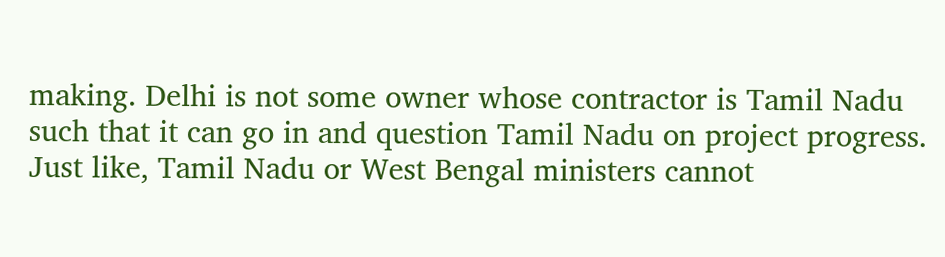making. Delhi is not some owner whose contractor is Tamil Nadu such that it can go in and question Tamil Nadu on project progress. Just like, Tamil Nadu or West Bengal ministers cannot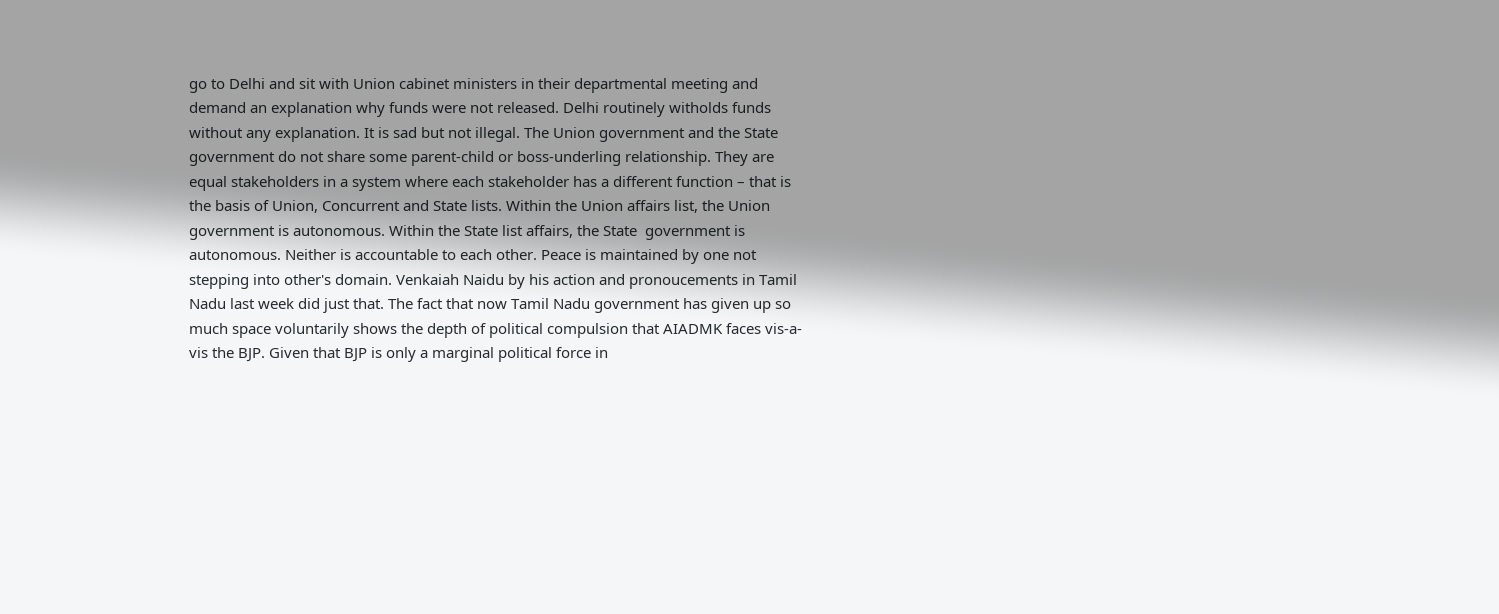go to Delhi and sit with Union cabinet ministers in their departmental meeting and demand an explanation why funds were not released. Delhi routinely witholds funds without any explanation. It is sad but not illegal. The Union government and the State government do not share some parent-child or boss-underling relationship. They are equal stakeholders in a system where each stakeholder has a different function – that is the basis of Union, Concurrent and State lists. Within the Union affairs list, the Union government is autonomous. Within the State list affairs, the State  government is autonomous. Neither is accountable to each other. Peace is maintained by one not stepping into other's domain. Venkaiah Naidu by his action and pronoucements in Tamil Nadu last week did just that. The fact that now Tamil Nadu government has given up so much space voluntarily shows the depth of political compulsion that AIADMK faces vis-a-vis the BJP. Given that BJP is only a marginal political force in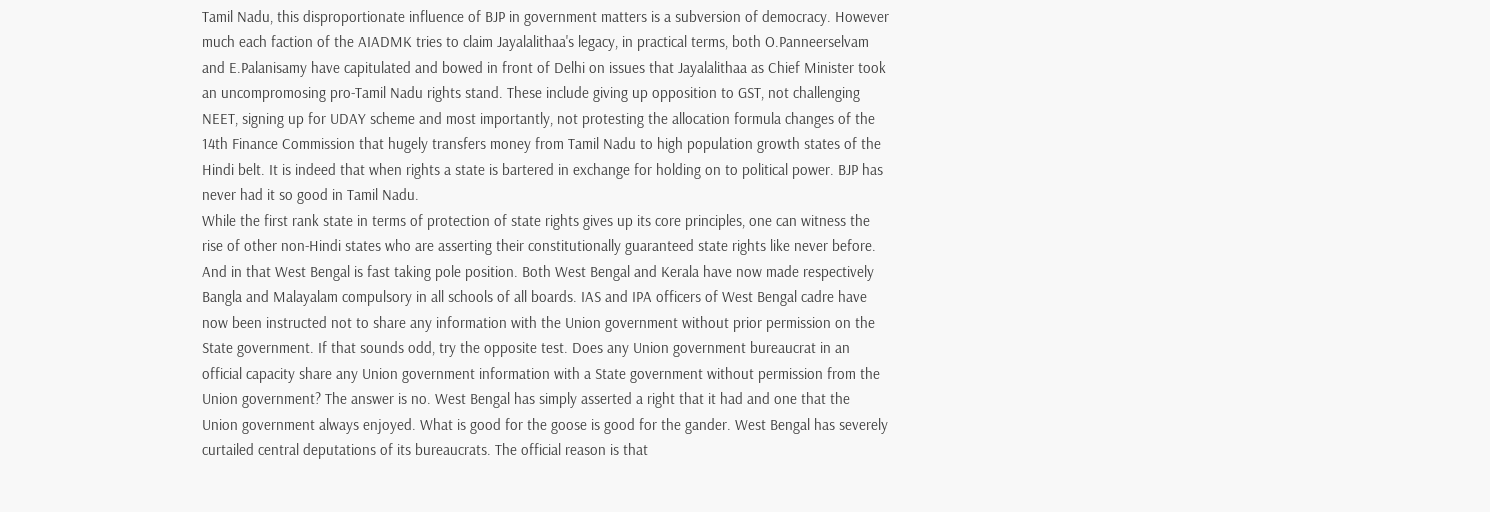Tamil Nadu, this disproportionate influence of BJP in government matters is a subversion of democracy. However much each faction of the AIADMK tries to claim Jayalalithaa's legacy, in practical terms, both O.Panneerselvam and E.Palanisamy have capitulated and bowed in front of Delhi on issues that Jayalalithaa as Chief Minister took an uncompromosing pro-Tamil Nadu rights stand. These include giving up opposition to GST, not challenging NEET, signing up for UDAY scheme and most importantly, not protesting the allocation formula changes of the 14th Finance Commission that hugely transfers money from Tamil Nadu to high population growth states of the Hindi belt. It is indeed that when rights a state is bartered in exchange for holding on to political power. BJP has never had it so good in Tamil Nadu.
While the first rank state in terms of protection of state rights gives up its core principles, one can witness the rise of other non-Hindi states who are asserting their constitutionally guaranteed state rights like never before. And in that West Bengal is fast taking pole position. Both West Bengal and Kerala have now made respectively Bangla and Malayalam compulsory in all schools of all boards. IAS and IPA officers of West Bengal cadre have now been instructed not to share any information with the Union government without prior permission on the State government. If that sounds odd, try the opposite test. Does any Union government bureaucrat in an official capacity share any Union government information with a State government without permission from the Union government? The answer is no. West Bengal has simply asserted a right that it had and one that the Union government always enjoyed. What is good for the goose is good for the gander. West Bengal has severely curtailed central deputations of its bureaucrats. The official reason is that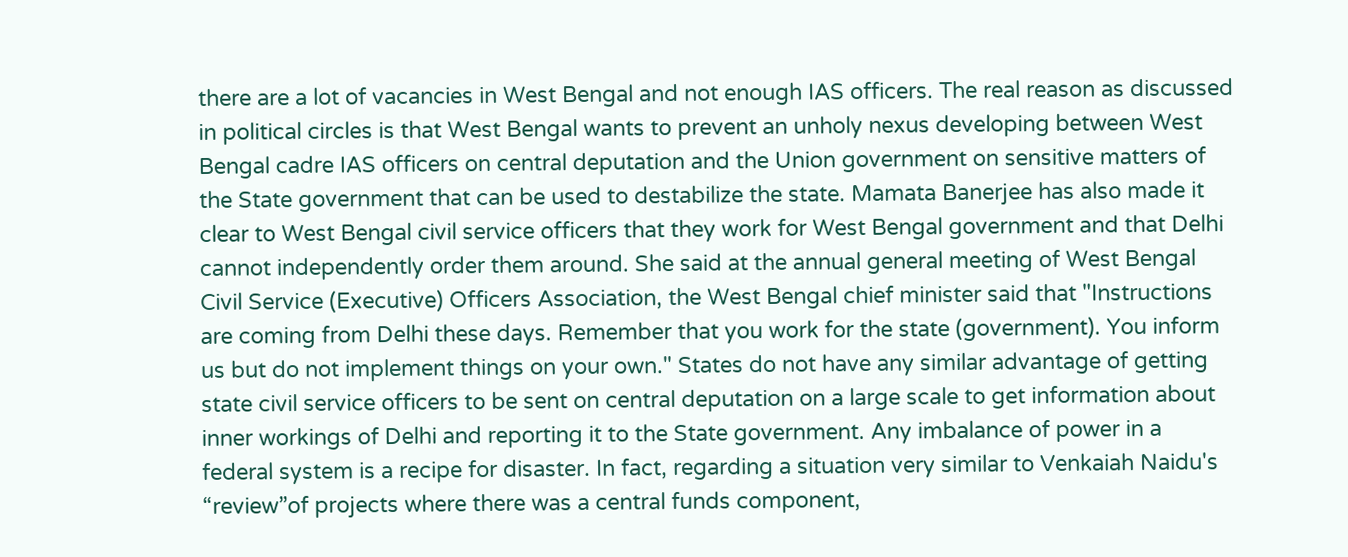there are a lot of vacancies in West Bengal and not enough IAS officers. The real reason as discussed in political circles is that West Bengal wants to prevent an unholy nexus developing between West Bengal cadre IAS officers on central deputation and the Union government on sensitive matters of the State government that can be used to destabilize the state. Mamata Banerjee has also made it clear to West Bengal civil service officers that they work for West Bengal government and that Delhi cannot independently order them around. She said at the annual general meeting of West Bengal Civil Service (Executive) Officers Association, the West Bengal chief minister said that "Instructions are coming from Delhi these days. Remember that you work for the state (government). You inform us but do not implement things on your own." States do not have any similar advantage of getting state civil service officers to be sent on central deputation on a large scale to get information about inner workings of Delhi and reporting it to the State government. Any imbalance of power in a federal system is a recipe for disaster. In fact, regarding a situation very similar to Venkaiah Naidu's “review”of projects where there was a central funds component,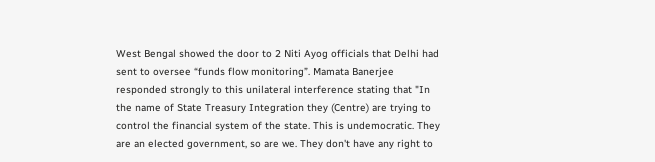West Bengal showed the door to 2 Niti Ayog officials that Delhi had sent to oversee “funds flow monitoring”. Mamata Banerjee responded strongly to this unilateral interference stating that "In the name of State Treasury Integration they (Centre) are trying to control the financial system of the state. This is undemocratic. They are an elected government, so are we. They don't have any right to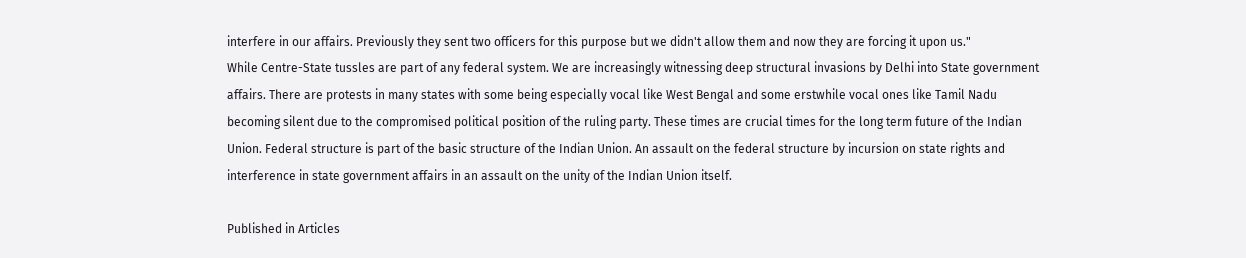interfere in our affairs. Previously they sent two officers for this purpose but we didn't allow them and now they are forcing it upon us."
While Centre-State tussles are part of any federal system. We are increasingly witnessing deep structural invasions by Delhi into State government affairs. There are protests in many states with some being especially vocal like West Bengal and some erstwhile vocal ones like Tamil Nadu becoming silent due to the compromised political position of the ruling party. These times are crucial times for the long term future of the Indian Union. Federal structure is part of the basic structure of the Indian Union. An assault on the federal structure by incursion on state rights and interference in state government affairs in an assault on the unity of the Indian Union itself.

Published in Articles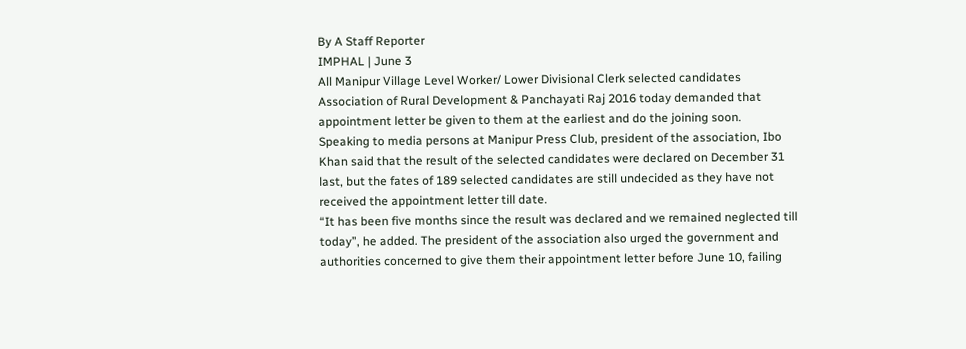By A Staff Reporter
IMPHAL | June 3
All Manipur Village Level Worker/ Lower Divisional Clerk selected candidates Association of Rural Development & Panchayati Raj 2016 today demanded that appointment letter be given to them at the earliest and do the joining soon.
Speaking to media persons at Manipur Press Club, president of the association, Ibo Khan said that the result of the selected candidates were declared on December 31 last, but the fates of 189 selected candidates are still undecided as they have not received the appointment letter till date.
“It has been five months since the result was declared and we remained neglected till today”, he added. The president of the association also urged the government and authorities concerned to give them their appointment letter before June 10, failing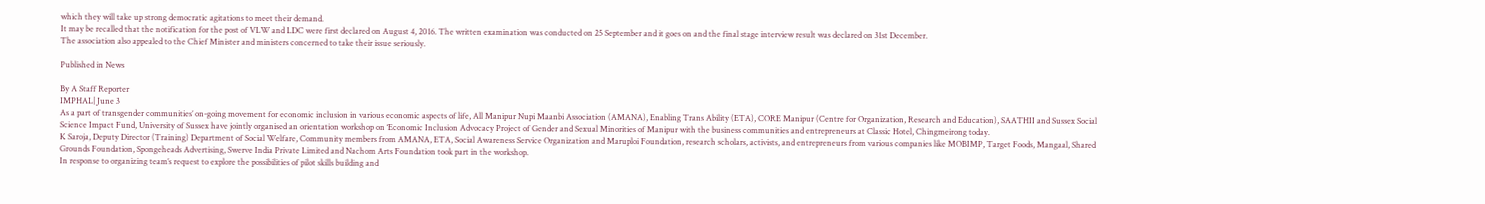which they will take up strong democratic agitations to meet their demand.
It may be recalled that the notification for the post of VLW and LDC were first declared on August 4, 2016. The written examination was conducted on 25 September and it goes on and the final stage interview result was declared on 31st December.
The association also appealed to the Chief Minister and ministers concerned to take their issue seriously.

Published in News

By A Staff Reporter
IMPHAL| June 3
As a part of transgender communities’ on-going movement for economic inclusion in various economic aspects of life, All Manipur Nupi Maanbi Association (AMANA), Enabling Trans Ability (ETA), CORE Manipur (Centre for Organization, Research and Education), SAATHII and Sussex Social Science Impact Fund, University of Sussex have jointly organised an orientation workshop on ‘Economic Inclusion Advocacy Project of Gender and Sexual Minorities of Manipur with the business communities and entrepreneurs at Classic Hotel, Chingmeirong today.
K Saroja, Deputy Director (Training) Department of Social Welfare, Community members from AMANA, ETA, Social Awareness Service Organization and Maruploi Foundation, research scholars, activists, and entrepreneurs from various companies like MOBIMP, Target Foods, Mangaal, Shared Grounds Foundation, Spongeheads Advertising, Swerve India Private Limited and Nachom Arts Foundation took part in the workshop.
In response to organizing team’s request to explore the possibilities of pilot skills building and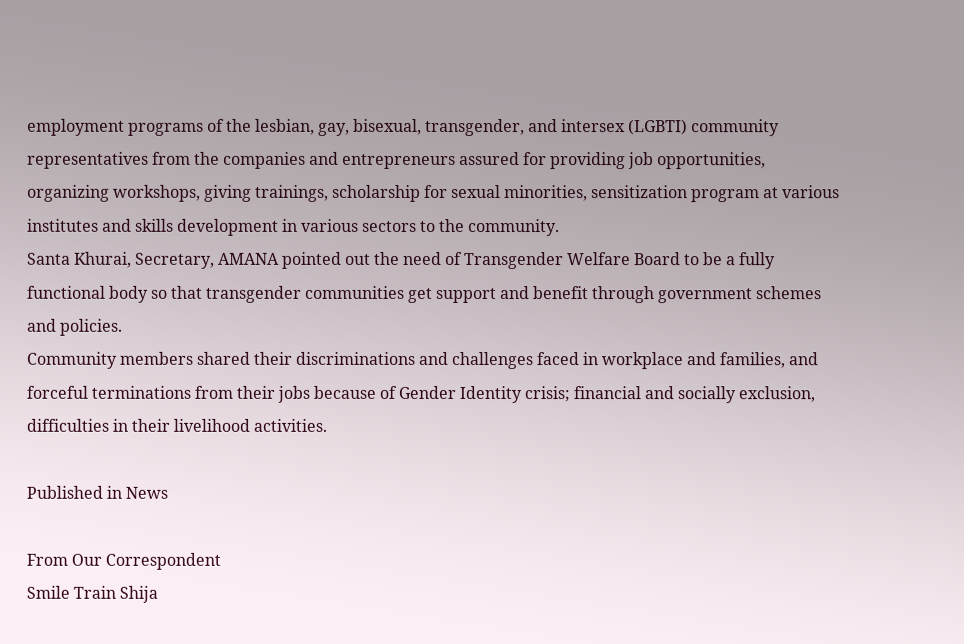employment programs of the lesbian, gay, bisexual, transgender, and intersex (LGBTI) community representatives from the companies and entrepreneurs assured for providing job opportunities, organizing workshops, giving trainings, scholarship for sexual minorities, sensitization program at various institutes and skills development in various sectors to the community.
Santa Khurai, Secretary, AMANA pointed out the need of Transgender Welfare Board to be a fully functional body so that transgender communities get support and benefit through government schemes and policies.
Community members shared their discriminations and challenges faced in workplace and families, and forceful terminations from their jobs because of Gender Identity crisis; financial and socially exclusion, difficulties in their livelihood activities.

Published in News

From Our Correspondent
Smile Train Shija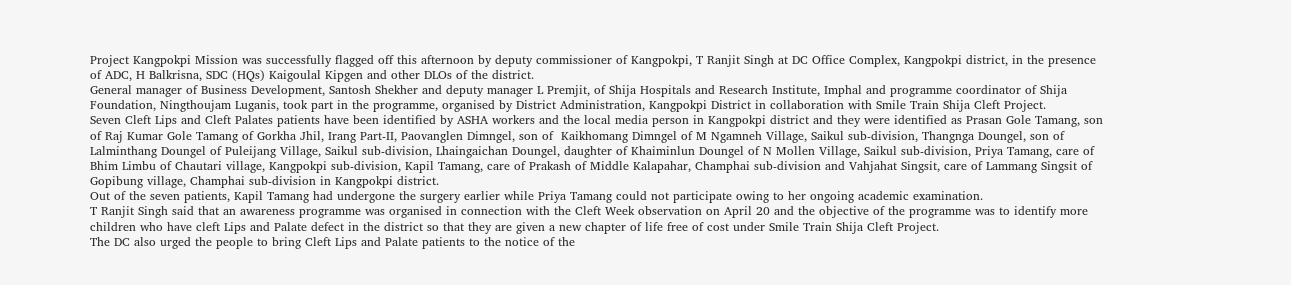Project Kangpokpi Mission was successfully flagged off this afternoon by deputy commissioner of Kangpokpi, T Ranjit Singh at DC Office Complex, Kangpokpi district, in the presence of ADC, H Balkrisna, SDC (HQs) Kaigoulal Kipgen and other DLOs of the district.
General manager of Business Development, Santosh Shekher and deputy manager L Premjit, of Shija Hospitals and Research Institute, Imphal and programme coordinator of Shija Foundation, Ningthoujam Luganis, took part in the programme, organised by District Administration, Kangpokpi District in collaboration with Smile Train Shija Cleft Project.
Seven Cleft Lips and Cleft Palates patients have been identified by ASHA workers and the local media person in Kangpokpi district and they were identified as Prasan Gole Tamang, son of Raj Kumar Gole Tamang of Gorkha Jhil, Irang Part-II, Paovanglen Dimngel, son of  Kaikhomang Dimngel of M Ngamneh Village, Saikul sub-division, Thangnga Doungel, son of Lalminthang Doungel of Puleijang Village, Saikul sub-division, Lhaingaichan Doungel, daughter of Khaiminlun Doungel of N Mollen Village, Saikul sub-division, Priya Tamang, care of Bhim Limbu of Chautari village, Kangpokpi sub-division, Kapil Tamang, care of Prakash of Middle Kalapahar, Champhai sub-division and Vahjahat Singsit, care of Lammang Singsit of Gopibung village, Champhai sub-division in Kangpokpi district.
Out of the seven patients, Kapil Tamang had undergone the surgery earlier while Priya Tamang could not participate owing to her ongoing academic examination.
T Ranjit Singh said that an awareness programme was organised in connection with the Cleft Week observation on April 20 and the objective of the programme was to identify more children who have cleft Lips and Palate defect in the district so that they are given a new chapter of life free of cost under Smile Train Shija Cleft Project.
The DC also urged the people to bring Cleft Lips and Palate patients to the notice of the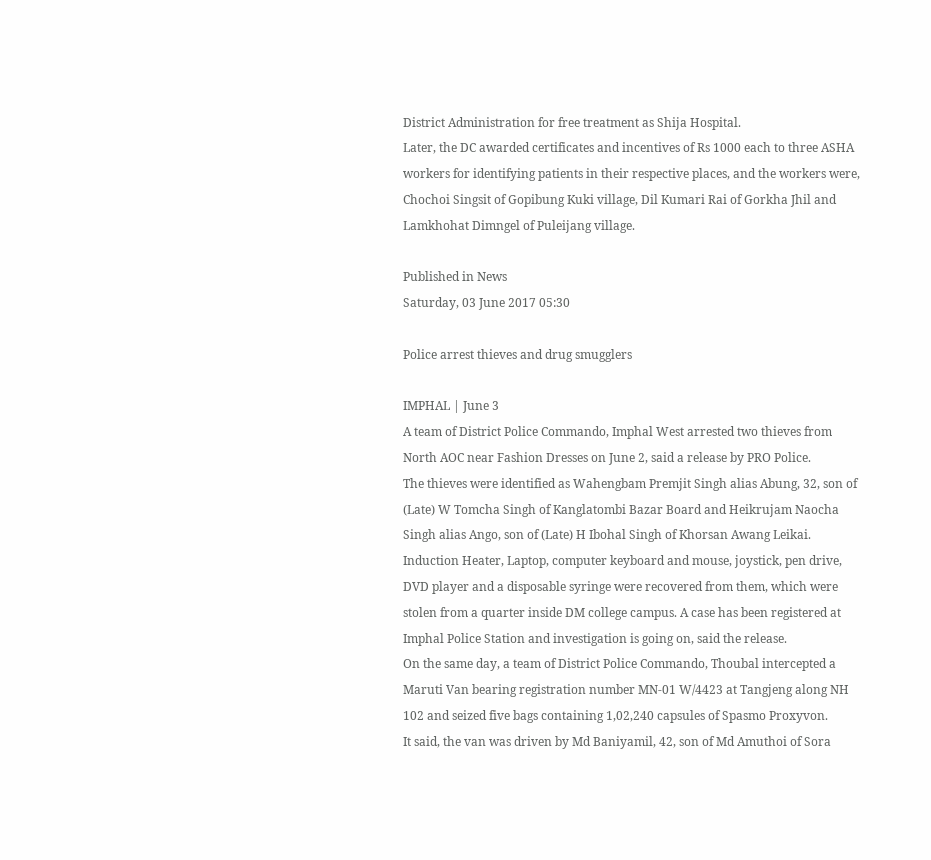District Administration for free treatment as Shija Hospital.
Later, the DC awarded certificates and incentives of Rs 1000 each to three ASHA workers for identifying patients in their respective places, and the workers were, Chochoi Singsit of Gopibung Kuki village, Dil Kumari Rai of Gorkha Jhil and Lamkhohat Dimngel of Puleijang village.

Published in News
Saturday, 03 June 2017 05:30

Police arrest thieves and drug smugglers

IMPHAL | June 3
A team of District Police Commando, Imphal West arrested two thieves from North AOC near Fashion Dresses on June 2, said a release by PRO Police.
The thieves were identified as Wahengbam Premjit Singh alias Abung, 32, son of (Late) W Tomcha Singh of Kanglatombi Bazar Board and Heikrujam Naocha Singh alias Ango, son of (Late) H Ibohal Singh of Khorsan Awang Leikai.
Induction Heater, Laptop, computer keyboard and mouse, joystick, pen drive, DVD player and a disposable syringe were recovered from them, which were stolen from a quarter inside DM college campus. A case has been registered at Imphal Police Station and investigation is going on, said the release.
On the same day, a team of District Police Commando, Thoubal intercepted a Maruti Van bearing registration number MN-01 W/4423 at Tangjeng along NH 102 and seized five bags containing 1,02,240 capsules of Spasmo Proxyvon.
It said, the van was driven by Md Baniyamil, 42, son of Md Amuthoi of Sora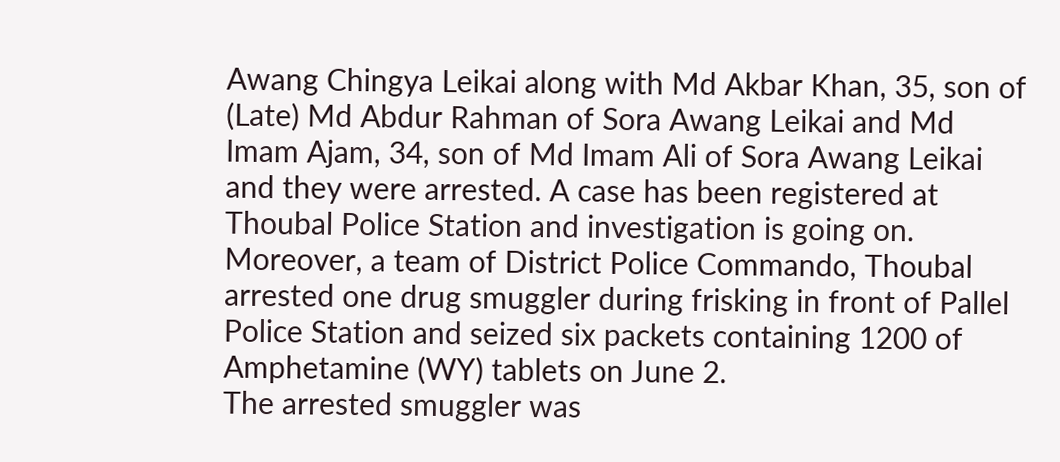Awang Chingya Leikai along with Md Akbar Khan, 35, son of (Late) Md Abdur Rahman of Sora Awang Leikai and Md Imam Ajam, 34, son of Md Imam Ali of Sora Awang Leikai and they were arrested. A case has been registered at Thoubal Police Station and investigation is going on.
Moreover, a team of District Police Commando, Thoubal arrested one drug smuggler during frisking in front of Pallel Police Station and seized six packets containing 1200 of Amphetamine (WY) tablets on June 2.
The arrested smuggler was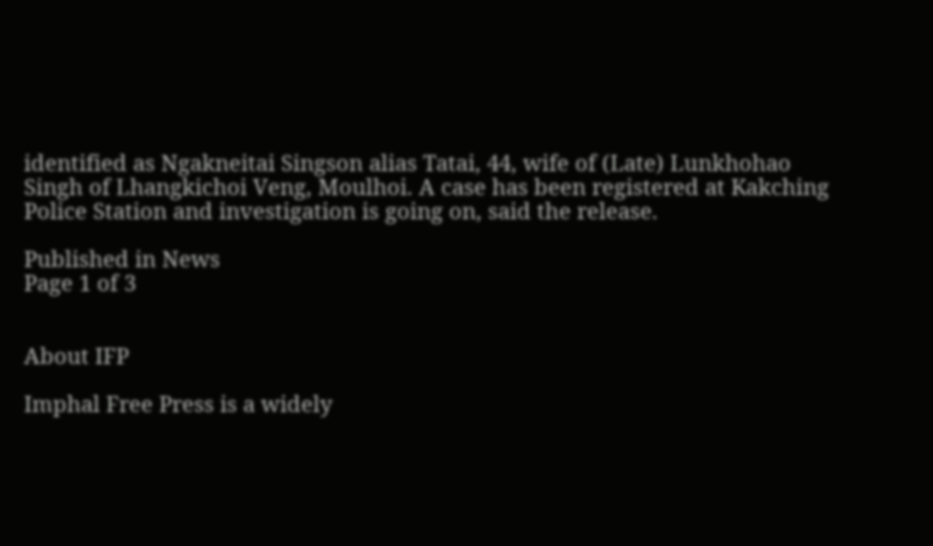identified as Ngakneitai Singson alias Tatai, 44, wife of (Late) Lunkhohao Singh of Lhangkichoi Veng, Moulhoi. A case has been registered at Kakching Police Station and investigation is going on, said the release.

Published in News
Page 1 of 3


About IFP

Imphal Free Press is a widely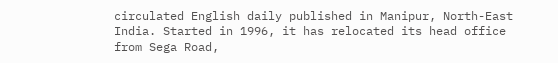circulated English daily published in Manipur, North-East India. Started in 1996, it has relocated its head office from Sega Road,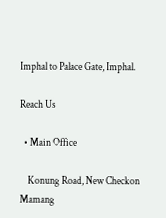Imphal to Palace Gate, Imphal.

Reach Us

  • Main Office

    Konung Road, New Checkon Mamang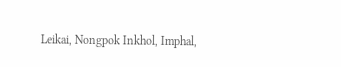Leikai, Nongpok Inkhol, Imphal,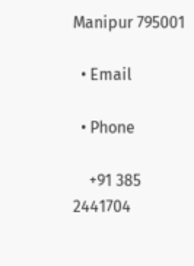Manipur 795001

  • Email

  • Phone

    +91 385 2441704